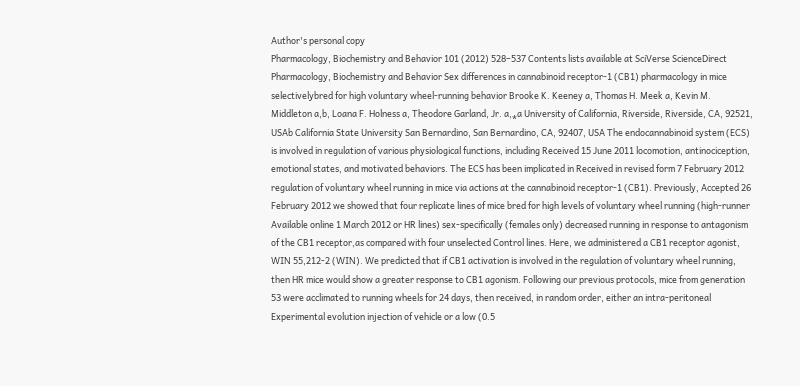Author's personal copy
Pharmacology, Biochemistry and Behavior 101 (2012) 528–537 Contents lists available at SciVerse ScienceDirect Pharmacology, Biochemistry and Behavior Sex differences in cannabinoid receptor-1 (CB1) pharmacology in mice selectivelybred for high voluntary wheel-running behavior Brooke K. Keeney a, Thomas H. Meek a, Kevin M. Middleton a,b, Loana F. Holness a, Theodore Garland, Jr. a,⁎a University of California, Riverside, Riverside, CA, 92521, USAb California State University San Bernardino, San Bernardino, CA, 92407, USA The endocannabinoid system (ECS) is involved in regulation of various physiological functions, including Received 15 June 2011 locomotion, antinociception, emotional states, and motivated behaviors. The ECS has been implicated in Received in revised form 7 February 2012 regulation of voluntary wheel running in mice via actions at the cannabinoid receptor-1 (CB1). Previously, Accepted 26 February 2012 we showed that four replicate lines of mice bred for high levels of voluntary wheel running (high-runner Available online 1 March 2012 or HR lines) sex-specifically (females only) decreased running in response to antagonism of the CB1 receptor,as compared with four unselected Control lines. Here, we administered a CB1 receptor agonist, WIN 55,212-2 (WIN). We predicted that if CB1 activation is involved in the regulation of voluntary wheel running, then HR mice would show a greater response to CB1 agonism. Following our previous protocols, mice from generation 53 were acclimated to running wheels for 24 days, then received, in random order, either an intra-peritoneal Experimental evolution injection of vehicle or a low (0.5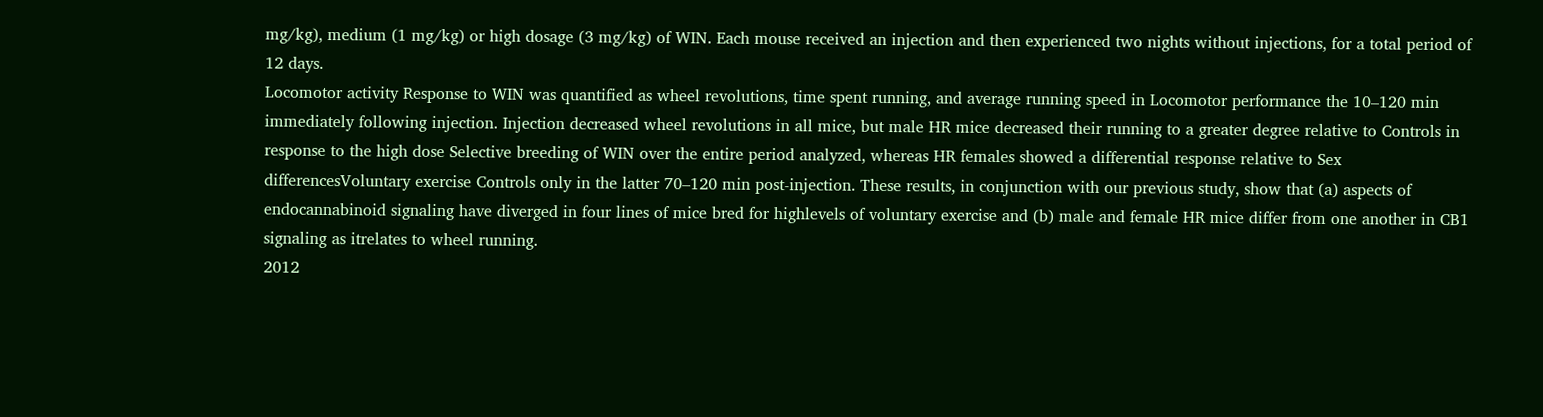mg/kg), medium (1 mg/kg) or high dosage (3 mg/kg) of WIN. Each mouse received an injection and then experienced two nights without injections, for a total period of 12 days.
Locomotor activity Response to WIN was quantified as wheel revolutions, time spent running, and average running speed in Locomotor performance the 10–120 min immediately following injection. Injection decreased wheel revolutions in all mice, but male HR mice decreased their running to a greater degree relative to Controls in response to the high dose Selective breeding of WIN over the entire period analyzed, whereas HR females showed a differential response relative to Sex differencesVoluntary exercise Controls only in the latter 70–120 min post-injection. These results, in conjunction with our previous study, show that (a) aspects of endocannabinoid signaling have diverged in four lines of mice bred for highlevels of voluntary exercise and (b) male and female HR mice differ from one another in CB1 signaling as itrelates to wheel running.
2012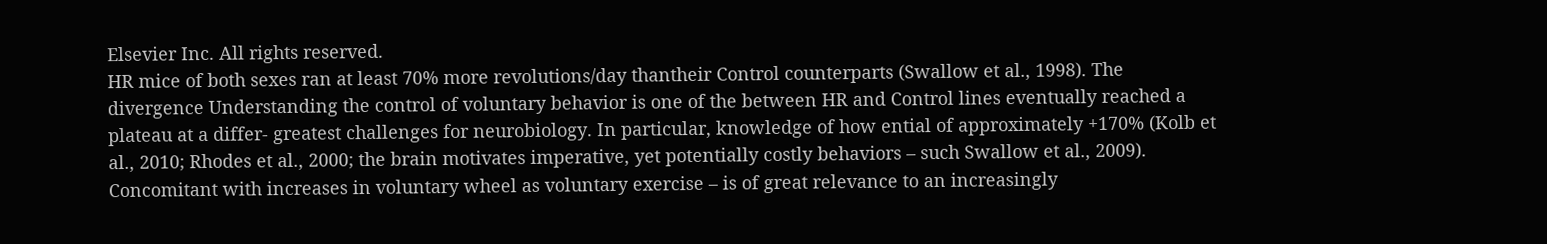Elsevier Inc. All rights reserved.
HR mice of both sexes ran at least 70% more revolutions/day thantheir Control counterparts (Swallow et al., 1998). The divergence Understanding the control of voluntary behavior is one of the between HR and Control lines eventually reached a plateau at a differ- greatest challenges for neurobiology. In particular, knowledge of how ential of approximately +170% (Kolb et al., 2010; Rhodes et al., 2000; the brain motivates imperative, yet potentially costly behaviors – such Swallow et al., 2009). Concomitant with increases in voluntary wheel as voluntary exercise – is of great relevance to an increasingly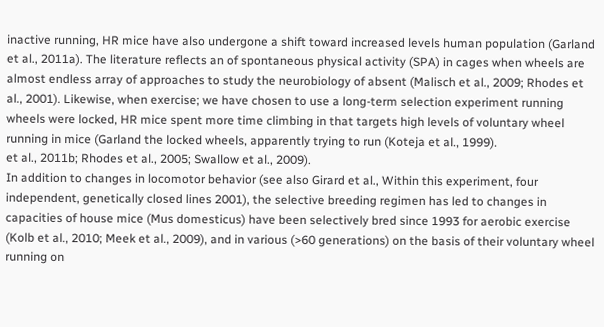inactive running, HR mice have also undergone a shift toward increased levels human population (Garland et al., 2011a). The literature reflects an of spontaneous physical activity (SPA) in cages when wheels are almost endless array of approaches to study the neurobiology of absent (Malisch et al., 2009; Rhodes et al., 2001). Likewise, when exercise; we have chosen to use a long-term selection experiment running wheels were locked, HR mice spent more time climbing in that targets high levels of voluntary wheel running in mice (Garland the locked wheels, apparently trying to run (Koteja et al., 1999).
et al., 2011b; Rhodes et al., 2005; Swallow et al., 2009).
In addition to changes in locomotor behavior (see also Girard et al., Within this experiment, four independent, genetically closed lines 2001), the selective breeding regimen has led to changes in capacities of house mice (Mus domesticus) have been selectively bred since 1993 for aerobic exercise (Kolb et al., 2010; Meek et al., 2009), and in various (>60 generations) on the basis of their voluntary wheel running on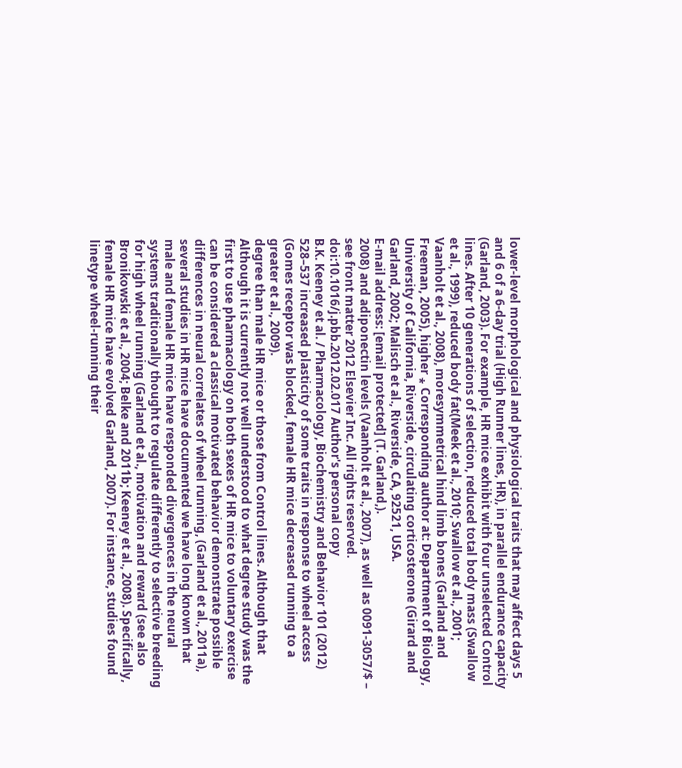lower-level morphological and physiological traits that may affect days 5 and 6 of a 6-day trial (High Runner lines, HR), in parallel endurance capacity (Garland, 2003). For example, HR mice exhibit with four unselected Control lines. After 10 generations of selection, reduced total body mass (Swallow et al., 1999), reduced body fat(Meek et al., 2010; Swallow et al., 2001; Vaanholt et al., 2008), moresymmetrical hind limb bones (Garland and Freeman, 2005), higher ⁎ Corresponding author at: Department of Biology, University of California, Riverside, circulating corticosterone (Girard and Garland, 2002; Malisch et al., Riverside, CA, 92521, USA.
E-mail address: [email protected] (T. Garland,).
2008) and adiponectin levels (Vaanholt et al., 2007), as well as 0091-3057/$ – see front matter 2012 Elsevier Inc. All rights reserved.
doi:10.1016/j.pbb.2012.02.017 Author's personal copy
B.K. Keeney et al. / Pharmacology, Biochemistry and Behavior 101 (2012) 528–537 increased plasticity of some traits in response to wheel access (Gomes receptor was blocked, female HR mice decreased running to a greater et al., 2009).
degree than male HR mice or those from Control lines. Although that Although it is currently not well understood to what degree study was the first to use pharmacology on both sexes of HR mice to voluntary exercise can be considered a classical motivated behavior demonstrate possible differences in neural correlates of wheel running, (Garland et al., 2011a), several studies in HR mice have documented we have long known that male and female HR mice have responded divergences in the neural systems traditionally thought to regulate differently to selective breeding for high wheel running (Garland et al., motivation and reward (see also Bronikowski et al., 2004; Belke and 2011b; Keeney et al., 2008). Specifically, female HR mice have evolved Garland, 2007). For instance, studies found linetype wheel-running their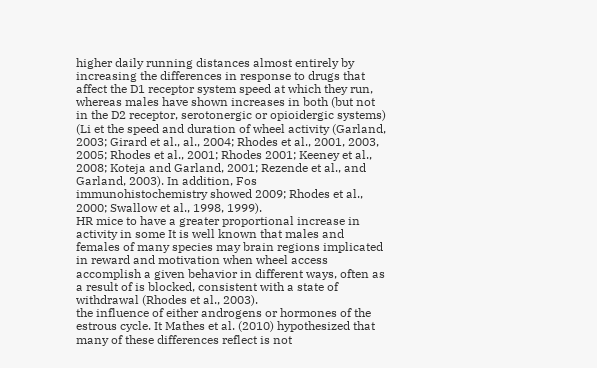higher daily running distances almost entirely by increasing the differences in response to drugs that affect the D1 receptor system speed at which they run, whereas males have shown increases in both (but not in the D2 receptor, serotonergic or opioidergic systems) (Li et the speed and duration of wheel activity (Garland, 2003; Girard et al., al., 2004; Rhodes et al., 2001, 2003, 2005; Rhodes et al., 2001; Rhodes 2001; Keeney et al., 2008; Koteja and Garland, 2001; Rezende et al., and Garland, 2003). In addition, Fos immunohistochemistry showed 2009; Rhodes et al., 2000; Swallow et al., 1998, 1999).
HR mice to have a greater proportional increase in activity in some It is well known that males and females of many species may brain regions implicated in reward and motivation when wheel access accomplish a given behavior in different ways, often as a result of is blocked, consistent with a state of withdrawal (Rhodes et al., 2003).
the influence of either androgens or hormones of the estrous cycle. It Mathes et al. (2010) hypothesized that many of these differences reflect is not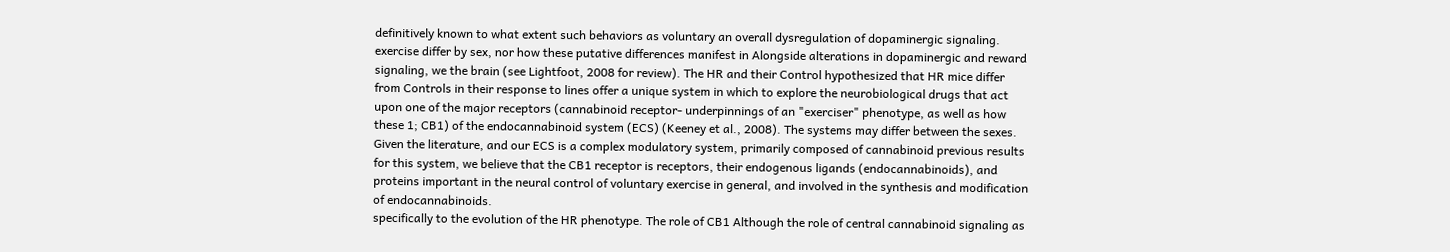definitively known to what extent such behaviors as voluntary an overall dysregulation of dopaminergic signaling.
exercise differ by sex, nor how these putative differences manifest in Alongside alterations in dopaminergic and reward signaling, we the brain (see Lightfoot, 2008 for review). The HR and their Control hypothesized that HR mice differ from Controls in their response to lines offer a unique system in which to explore the neurobiological drugs that act upon one of the major receptors (cannabinoid receptor- underpinnings of an "exerciser" phenotype, as well as how these 1; CB1) of the endocannabinoid system (ECS) (Keeney et al., 2008). The systems may differ between the sexes. Given the literature, and our ECS is a complex modulatory system, primarily composed of cannabinoid previous results for this system, we believe that the CB1 receptor is receptors, their endogenous ligands (endocannabinoids), and proteins important in the neural control of voluntary exercise in general, and involved in the synthesis and modification of endocannabinoids.
specifically to the evolution of the HR phenotype. The role of CB1 Although the role of central cannabinoid signaling as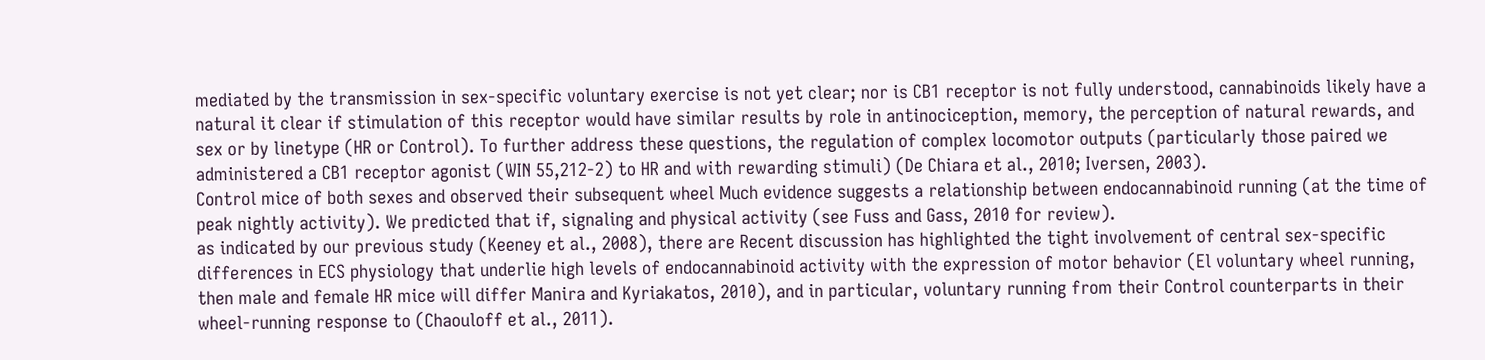mediated by the transmission in sex-specific voluntary exercise is not yet clear; nor is CB1 receptor is not fully understood, cannabinoids likely have a natural it clear if stimulation of this receptor would have similar results by role in antinociception, memory, the perception of natural rewards, and sex or by linetype (HR or Control). To further address these questions, the regulation of complex locomotor outputs (particularly those paired we administered a CB1 receptor agonist (WIN 55,212-2) to HR and with rewarding stimuli) (De Chiara et al., 2010; Iversen, 2003).
Control mice of both sexes and observed their subsequent wheel Much evidence suggests a relationship between endocannabinoid running (at the time of peak nightly activity). We predicted that if, signaling and physical activity (see Fuss and Gass, 2010 for review).
as indicated by our previous study (Keeney et al., 2008), there are Recent discussion has highlighted the tight involvement of central sex-specific differences in ECS physiology that underlie high levels of endocannabinoid activity with the expression of motor behavior (El voluntary wheel running, then male and female HR mice will differ Manira and Kyriakatos, 2010), and in particular, voluntary running from their Control counterparts in their wheel-running response to (Chaouloff et al., 2011).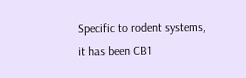Specific to rodent systems, it has been CB1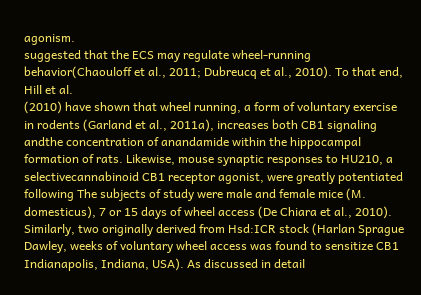agonism.
suggested that the ECS may regulate wheel-running behavior(Chaouloff et al., 2011; Dubreucq et al., 2010). To that end, Hill et al.
(2010) have shown that wheel running, a form of voluntary exercise in rodents (Garland et al., 2011a), increases both CB1 signaling andthe concentration of anandamide within the hippocampal formation of rats. Likewise, mouse synaptic responses to HU210, a selectivecannabinoid CB1 receptor agonist, were greatly potentiated following The subjects of study were male and female mice (M. domesticus), 7 or 15 days of wheel access (De Chiara et al., 2010). Similarly, two originally derived from Hsd:ICR stock (Harlan Sprague Dawley, weeks of voluntary wheel access was found to sensitize CB1 Indianapolis, Indiana, USA). As discussed in detail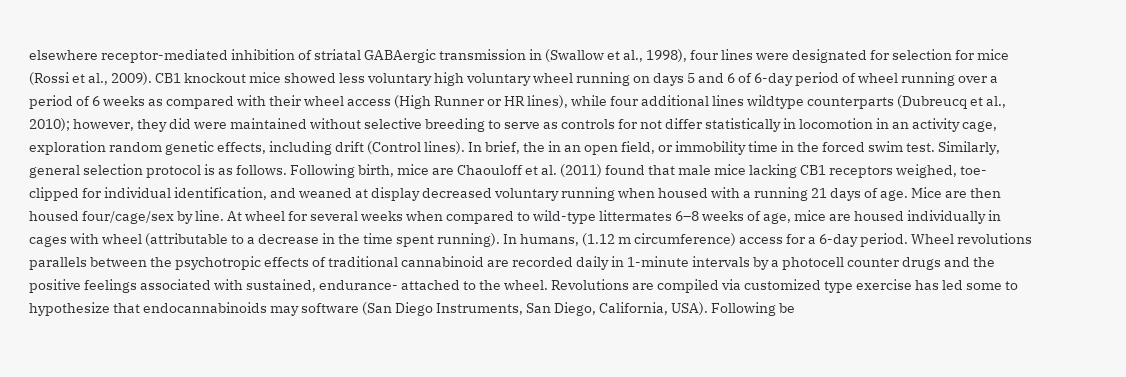elsewhere receptor-mediated inhibition of striatal GABAergic transmission in (Swallow et al., 1998), four lines were designated for selection for mice (Rossi et al., 2009). CB1 knockout mice showed less voluntary high voluntary wheel running on days 5 and 6 of 6-day period of wheel running over a period of 6 weeks as compared with their wheel access (High Runner or HR lines), while four additional lines wildtype counterparts (Dubreucq et al., 2010); however, they did were maintained without selective breeding to serve as controls for not differ statistically in locomotion in an activity cage, exploration random genetic effects, including drift (Control lines). In brief, the in an open field, or immobility time in the forced swim test. Similarly, general selection protocol is as follows. Following birth, mice are Chaouloff et al. (2011) found that male mice lacking CB1 receptors weighed, toe-clipped for individual identification, and weaned at display decreased voluntary running when housed with a running 21 days of age. Mice are then housed four/cage/sex by line. At wheel for several weeks when compared to wild-type littermates 6–8 weeks of age, mice are housed individually in cages with wheel (attributable to a decrease in the time spent running). In humans, (1.12 m circumference) access for a 6-day period. Wheel revolutions parallels between the psychotropic effects of traditional cannabinoid are recorded daily in 1-minute intervals by a photocell counter drugs and the positive feelings associated with sustained, endurance- attached to the wheel. Revolutions are compiled via customized type exercise has led some to hypothesize that endocannabinoids may software (San Diego Instruments, San Diego, California, USA). Following be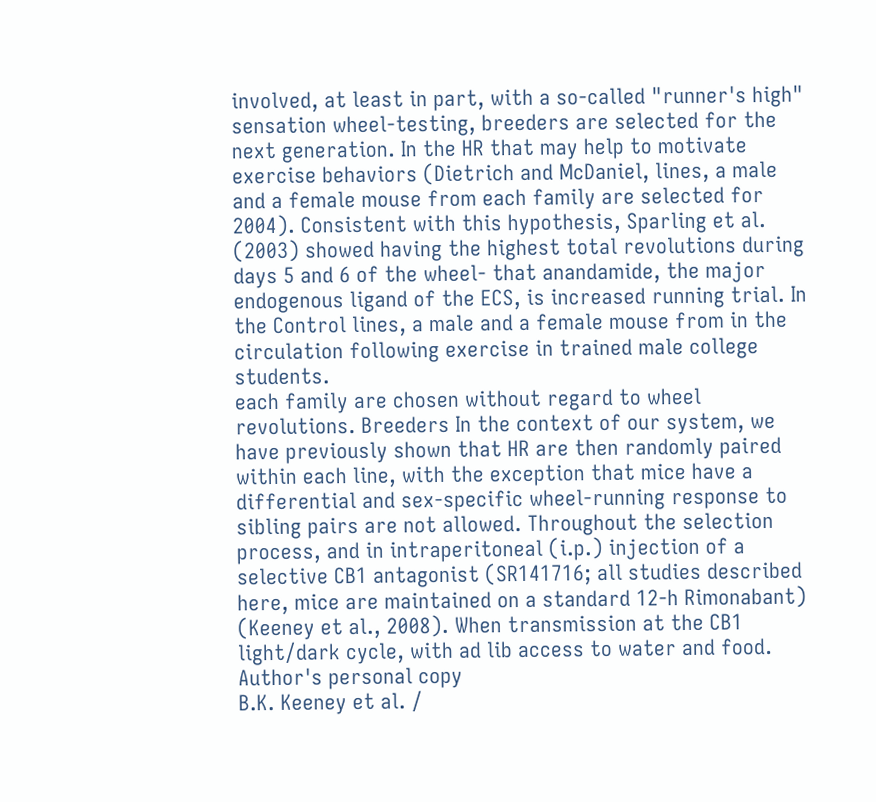involved, at least in part, with a so-called "runner's high" sensation wheel-testing, breeders are selected for the next generation. In the HR that may help to motivate exercise behaviors (Dietrich and McDaniel, lines, a male and a female mouse from each family are selected for 2004). Consistent with this hypothesis, Sparling et al. (2003) showed having the highest total revolutions during days 5 and 6 of the wheel- that anandamide, the major endogenous ligand of the ECS, is increased running trial. In the Control lines, a male and a female mouse from in the circulation following exercise in trained male college students.
each family are chosen without regard to wheel revolutions. Breeders In the context of our system, we have previously shown that HR are then randomly paired within each line, with the exception that mice have a differential and sex-specific wheel-running response to sibling pairs are not allowed. Throughout the selection process, and in intraperitoneal (i.p.) injection of a selective CB1 antagonist (SR141716; all studies described here, mice are maintained on a standard 12-h Rimonabant) (Keeney et al., 2008). When transmission at the CB1 light/dark cycle, with ad lib access to water and food.
Author's personal copy
B.K. Keeney et al. /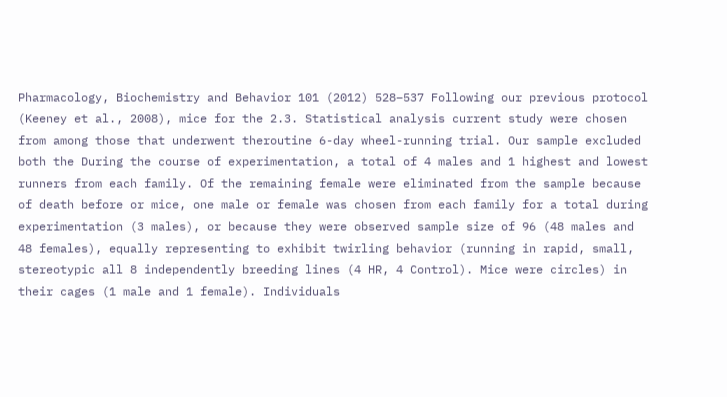Pharmacology, Biochemistry and Behavior 101 (2012) 528–537 Following our previous protocol (Keeney et al., 2008), mice for the 2.3. Statistical analysis current study were chosen from among those that underwent theroutine 6-day wheel-running trial. Our sample excluded both the During the course of experimentation, a total of 4 males and 1 highest and lowest runners from each family. Of the remaining female were eliminated from the sample because of death before or mice, one male or female was chosen from each family for a total during experimentation (3 males), or because they were observed sample size of 96 (48 males and 48 females), equally representing to exhibit twirling behavior (running in rapid, small, stereotypic all 8 independently breeding lines (4 HR, 4 Control). Mice were circles) in their cages (1 male and 1 female). Individuals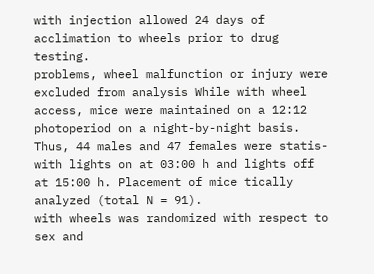with injection allowed 24 days of acclimation to wheels prior to drug testing.
problems, wheel malfunction or injury were excluded from analysis While with wheel access, mice were maintained on a 12:12 photoperiod on a night-by-night basis. Thus, 44 males and 47 females were statis- with lights on at 03:00 h and lights off at 15:00 h. Placement of mice tically analyzed (total N = 91).
with wheels was randomized with respect to sex and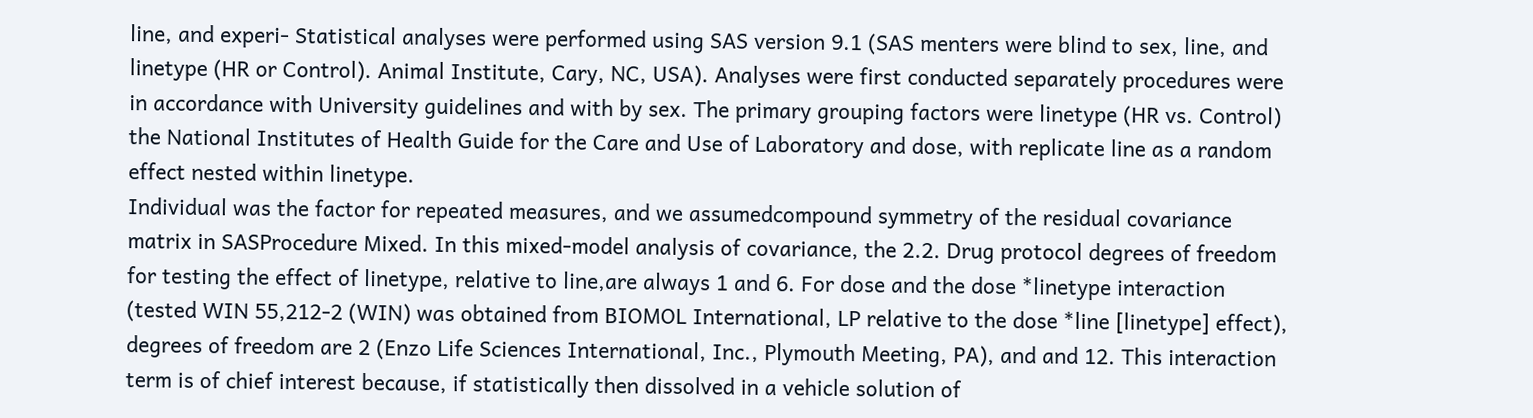line, and experi- Statistical analyses were performed using SAS version 9.1 (SAS menters were blind to sex, line, and linetype (HR or Control). Animal Institute, Cary, NC, USA). Analyses were first conducted separately procedures were in accordance with University guidelines and with by sex. The primary grouping factors were linetype (HR vs. Control) the National Institutes of Health Guide for the Care and Use of Laboratory and dose, with replicate line as a random effect nested within linetype.
Individual was the factor for repeated measures, and we assumedcompound symmetry of the residual covariance matrix in SASProcedure Mixed. In this mixed-model analysis of covariance, the 2.2. Drug protocol degrees of freedom for testing the effect of linetype, relative to line,are always 1 and 6. For dose and the dose *linetype interaction (tested WIN 55,212-2 (WIN) was obtained from BIOMOL International, LP relative to the dose *line [linetype] effect), degrees of freedom are 2 (Enzo Life Sciences International, Inc., Plymouth Meeting, PA), and and 12. This interaction term is of chief interest because, if statistically then dissolved in a vehicle solution of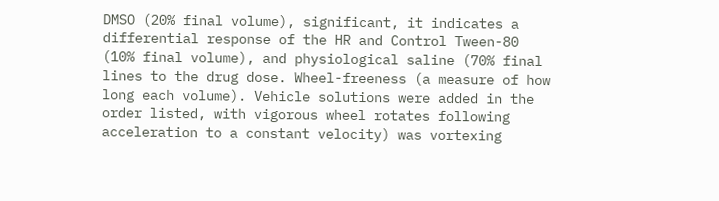DMSO (20% final volume), significant, it indicates a differential response of the HR and Control Tween-80 (10% final volume), and physiological saline (70% final lines to the drug dose. Wheel-freeness (a measure of how long each volume). Vehicle solutions were added in the order listed, with vigorous wheel rotates following acceleration to a constant velocity) was vortexing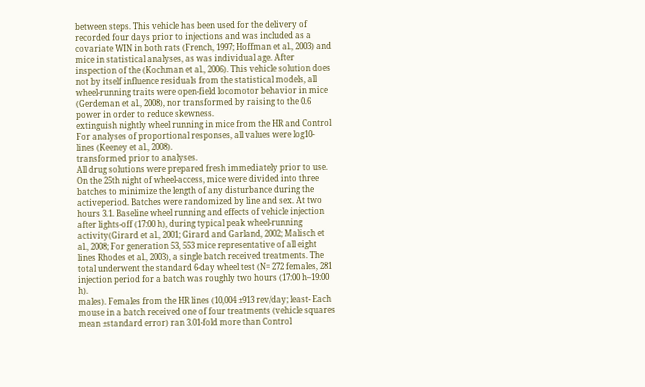between steps. This vehicle has been used for the delivery of recorded four days prior to injections and was included as a covariate WIN in both rats (French, 1997; Hoffman et al., 2003) and mice in statistical analyses, as was individual age. After inspection of the (Kochman et al., 2006). This vehicle solution does not by itself influence residuals from the statistical models, all wheel-running traits were open-field locomotor behavior in mice (Gerdeman et al., 2008), nor transformed by raising to the 0.6 power in order to reduce skewness.
extinguish nightly wheel running in mice from the HR and Control For analyses of proportional responses, all values were log10- lines (Keeney et al., 2008).
transformed prior to analyses.
All drug solutions were prepared fresh immediately prior to use.
On the 25th night of wheel-access, mice were divided into three batches to minimize the length of any disturbance during the activeperiod. Batches were randomized by line and sex. At two hours 3.1. Baseline wheel running and effects of vehicle injection after lights-off (17:00 h), during typical peak wheel-running activity(Girard et al., 2001; Girard and Garland, 2002; Malisch et al., 2008; For generation 53, 553 mice representative of all eight lines Rhodes et al., 2003), a single batch received treatments. The total underwent the standard 6-day wheel test (N= 272 females, 281 injection period for a batch was roughly two hours (17:00 h–19:00 h).
males). Females from the HR lines (10,004 ±913 rev/day; least- Each mouse in a batch received one of four treatments (vehicle squares mean ±standard error) ran 3.01-fold more than Control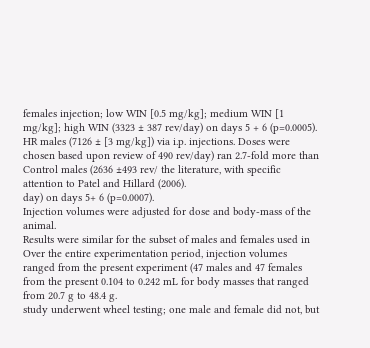females injection; low WIN [0.5 mg/kg]; medium WIN [1 mg/kg]; high WIN (3323 ± 387 rev/day) on days 5 + 6 (p=0.0005). HR males (7126 ± [3 mg/kg]) via i.p. injections. Doses were chosen based upon review of 490 rev/day) ran 2.7-fold more than Control males (2636 ±493 rev/ the literature, with specific attention to Patel and Hillard (2006).
day) on days 5+ 6 (p=0.0007).
Injection volumes were adjusted for dose and body-mass of the animal.
Results were similar for the subset of males and females used in Over the entire experimentation period, injection volumes ranged from the present experiment (47 males and 47 females from the present 0.104 to 0.242 mL for body masses that ranged from 20.7 g to 48.4 g.
study underwent wheel testing; one male and female did not, but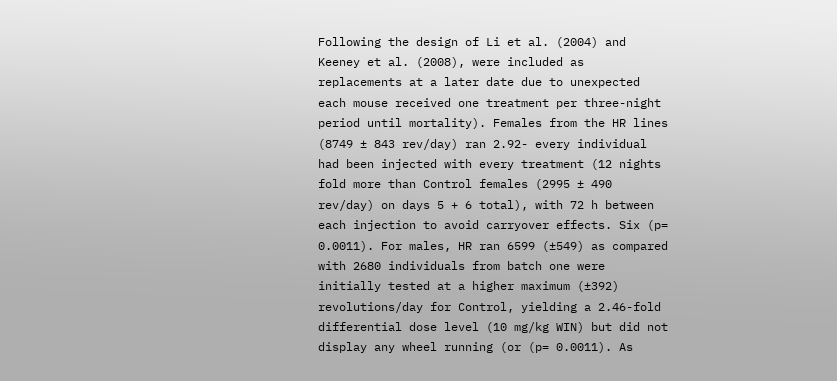Following the design of Li et al. (2004) and Keeney et al. (2008), were included as replacements at a later date due to unexpected each mouse received one treatment per three-night period until mortality). Females from the HR lines (8749 ± 843 rev/day) ran 2.92- every individual had been injected with every treatment (12 nights fold more than Control females (2995 ± 490 rev/day) on days 5 + 6 total), with 72 h between each injection to avoid carryover effects. Six (p= 0.0011). For males, HR ran 6599 (±549) as compared with 2680 individuals from batch one were initially tested at a higher maximum (±392) revolutions/day for Control, yielding a 2.46-fold differential dose level (10 mg/kg WIN) but did not display any wheel running (or (p= 0.0011). As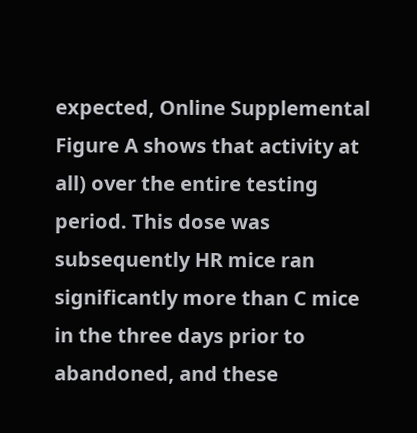expected, Online Supplemental Figure A shows that activity at all) over the entire testing period. This dose was subsequently HR mice ran significantly more than C mice in the three days prior to abandoned, and these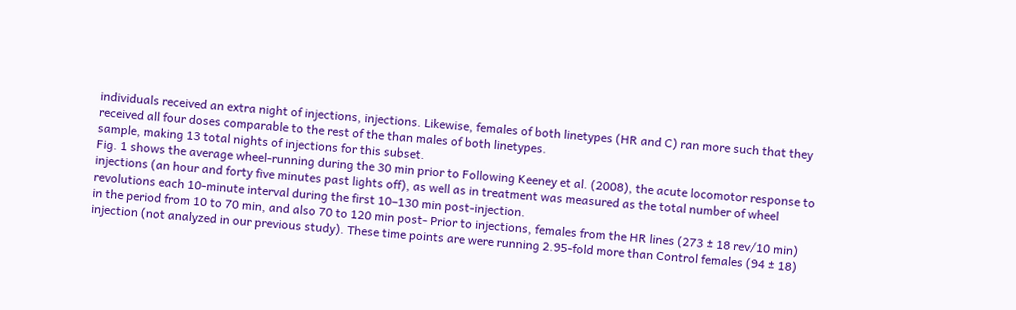individuals received an extra night of injections, injections. Likewise, females of both linetypes (HR and C) ran more such that they received all four doses comparable to the rest of the than males of both linetypes.
sample, making 13 total nights of injections for this subset.
Fig. 1 shows the average wheel-running during the 30 min prior to Following Keeney et al. (2008), the acute locomotor response to injections (an hour and forty five minutes past lights off), as well as in treatment was measured as the total number of wheel revolutions each 10-minute interval during the first 10–130 min post-injection.
in the period from 10 to 70 min, and also 70 to 120 min post- Prior to injections, females from the HR lines (273 ± 18 rev/10 min) injection (not analyzed in our previous study). These time points are were running 2.95-fold more than Control females (94 ± 18)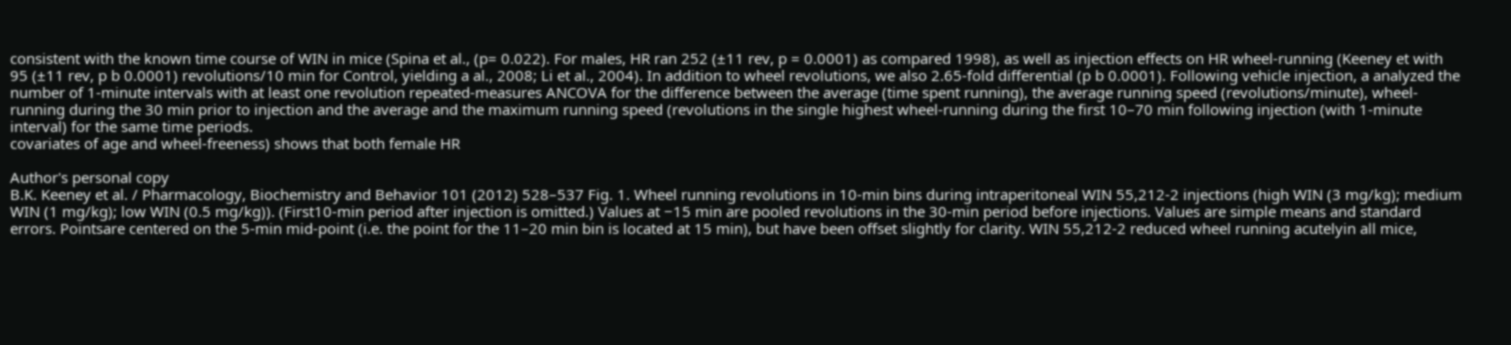consistent with the known time course of WIN in mice (Spina et al., (p= 0.022). For males, HR ran 252 (±11 rev, p = 0.0001) as compared 1998), as well as injection effects on HR wheel-running (Keeney et with 95 (±11 rev, p b 0.0001) revolutions/10 min for Control, yielding a al., 2008; Li et al., 2004). In addition to wheel revolutions, we also 2.65-fold differential (p b 0.0001). Following vehicle injection, a analyzed the number of 1-minute intervals with at least one revolution repeated-measures ANCOVA for the difference between the average (time spent running), the average running speed (revolutions/minute), wheel-running during the 30 min prior to injection and the average and the maximum running speed (revolutions in the single highest wheel-running during the first 10–70 min following injection (with 1-minute interval) for the same time periods.
covariates of age and wheel-freeness) shows that both female HR

Author's personal copy
B.K. Keeney et al. / Pharmacology, Biochemistry and Behavior 101 (2012) 528–537 Fig. 1. Wheel running revolutions in 10-min bins during intraperitoneal WIN 55,212-2 injections (high WIN (3 mg/kg); medium WIN (1 mg/kg); low WIN (0.5 mg/kg)). (First10-min period after injection is omitted.) Values at −15 min are pooled revolutions in the 30-min period before injections. Values are simple means and standard errors. Pointsare centered on the 5-min mid-point (i.e. the point for the 11–20 min bin is located at 15 min), but have been offset slightly for clarity. WIN 55,212-2 reduced wheel running acutelyin all mice,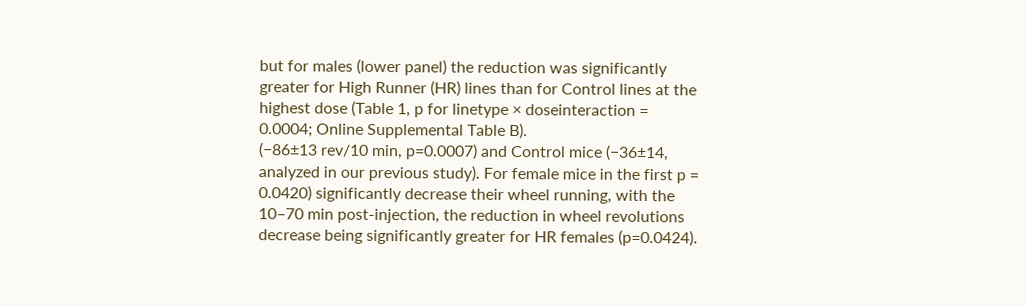but for males (lower panel) the reduction was significantly greater for High Runner (HR) lines than for Control lines at the highest dose (Table 1, p for linetype × doseinteraction = 0.0004; Online Supplemental Table B).
(−86±13 rev/10 min, p=0.0007) and Control mice (−36±14, analyzed in our previous study). For female mice in the first p = 0.0420) significantly decrease their wheel running, with the 10–70 min post-injection, the reduction in wheel revolutions decrease being significantly greater for HR females (p=0.0424).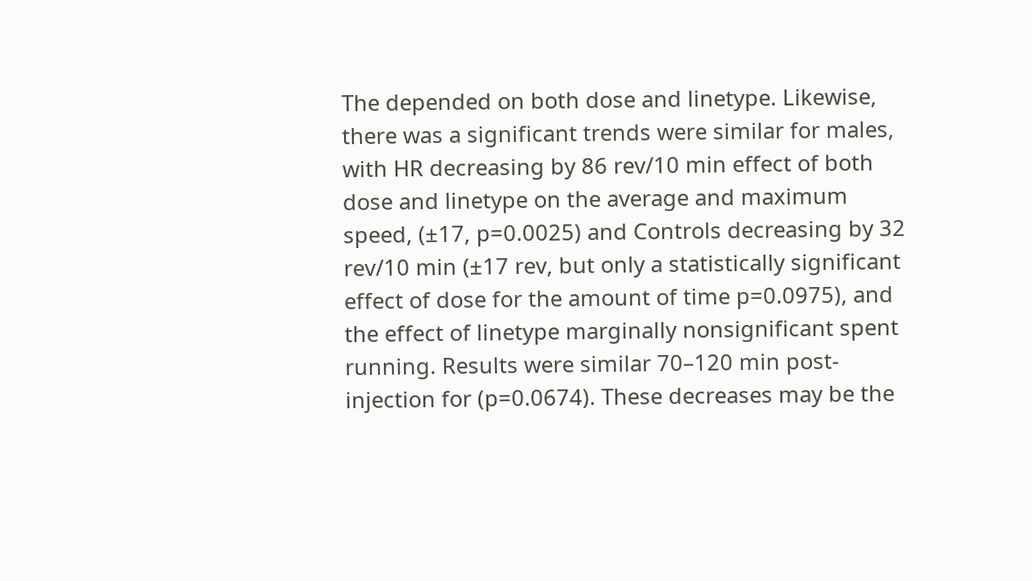The depended on both dose and linetype. Likewise, there was a significant trends were similar for males, with HR decreasing by 86 rev/10 min effect of both dose and linetype on the average and maximum speed, (±17, p=0.0025) and Controls decreasing by 32 rev/10 min (±17 rev, but only a statistically significant effect of dose for the amount of time p=0.0975), and the effect of linetype marginally nonsignificant spent running. Results were similar 70–120 min post-injection for (p=0.0674). These decreases may be the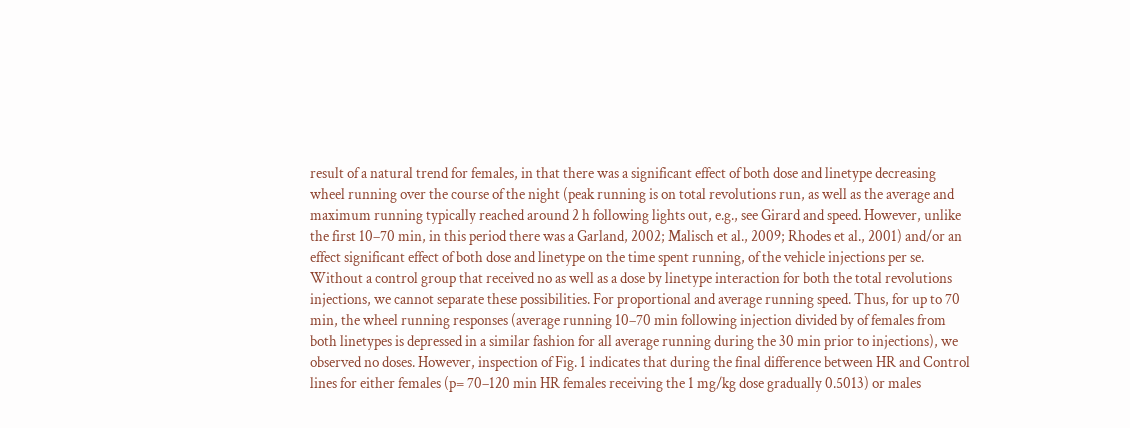result of a natural trend for females, in that there was a significant effect of both dose and linetype decreasing wheel running over the course of the night (peak running is on total revolutions run, as well as the average and maximum running typically reached around 2 h following lights out, e.g., see Girard and speed. However, unlike the first 10–70 min, in this period there was a Garland, 2002; Malisch et al., 2009; Rhodes et al., 2001) and/or an effect significant effect of both dose and linetype on the time spent running, of the vehicle injections per se. Without a control group that received no as well as a dose by linetype interaction for both the total revolutions injections, we cannot separate these possibilities. For proportional and average running speed. Thus, for up to 70 min, the wheel running responses (average running 10–70 min following injection divided by of females from both linetypes is depressed in a similar fashion for all average running during the 30 min prior to injections), we observed no doses. However, inspection of Fig. 1 indicates that during the final difference between HR and Control lines for either females (p= 70–120 min HR females receiving the 1 mg/kg dose gradually 0.5013) or males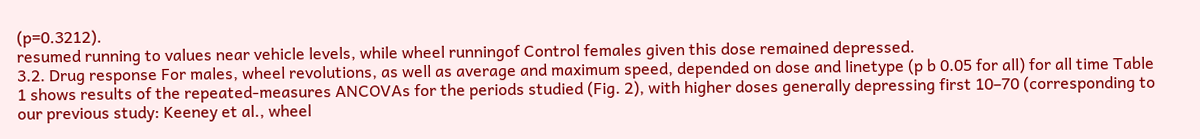(p=0.3212).
resumed running to values near vehicle levels, while wheel runningof Control females given this dose remained depressed.
3.2. Drug response For males, wheel revolutions, as well as average and maximum speed, depended on dose and linetype (p b 0.05 for all) for all time Table 1 shows results of the repeated-measures ANCOVAs for the periods studied (Fig. 2), with higher doses generally depressing first 10–70 (corresponding to our previous study: Keeney et al., wheel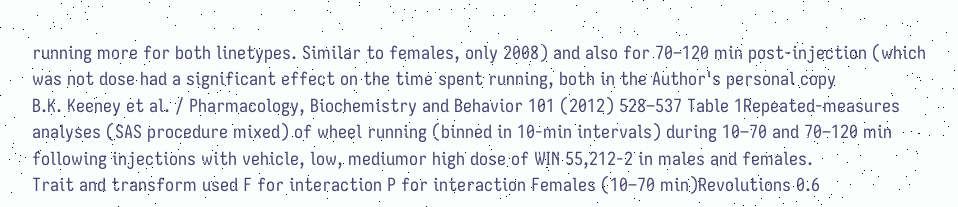running more for both linetypes. Similar to females, only 2008) and also for 70–120 min post-injection (which was not dose had a significant effect on the time spent running, both in the Author's personal copy
B.K. Keeney et al. / Pharmacology, Biochemistry and Behavior 101 (2012) 528–537 Table 1Repeated-measures analyses (SAS procedure mixed) of wheel running (binned in 10-min intervals) during 10–70 and 70–120 min following injections with vehicle, low, mediumor high dose of WIN 55,212-2 in males and females.
Trait and transform used F for interaction P for interaction Females (10–70 min)Revolutions 0.6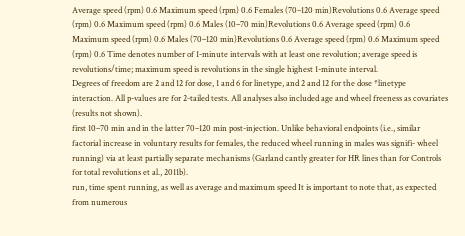Average speed (rpm) 0.6 Maximum speed (rpm) 0.6 Females (70–120 min)Revolutions 0.6 Average speed (rpm) 0.6 Maximum speed (rpm) 0.6 Males (10–70 min)Revolutions 0.6 Average speed (rpm) 0.6 Maximum speed (rpm) 0.6 Males (70–120 min)Revolutions 0.6 Average speed (rpm) 0.6 Maximum speed (rpm) 0.6 Time denotes number of 1-minute intervals with at least one revolution; average speed is revolutions/time; maximum speed is revolutions in the single highest 1-minute interval.
Degrees of freedom are 2 and 12 for dose, 1 and 6 for linetype, and 2 and 12 for the dose *linetype interaction. All p-values are for 2-tailed tests. All analyses also included age and wheel freeness as covariates (results not shown).
first 10–70 min and in the latter 70–120 min post-injection. Unlike behavioral endpoints (i.e., similar factorial increase in voluntary results for females, the reduced wheel running in males was signifi- wheel running) via at least partially separate mechanisms (Garland cantly greater for HR lines than for Controls for total revolutions et al., 2011b).
run, time spent running, as well as average and maximum speed It is important to note that, as expected from numerous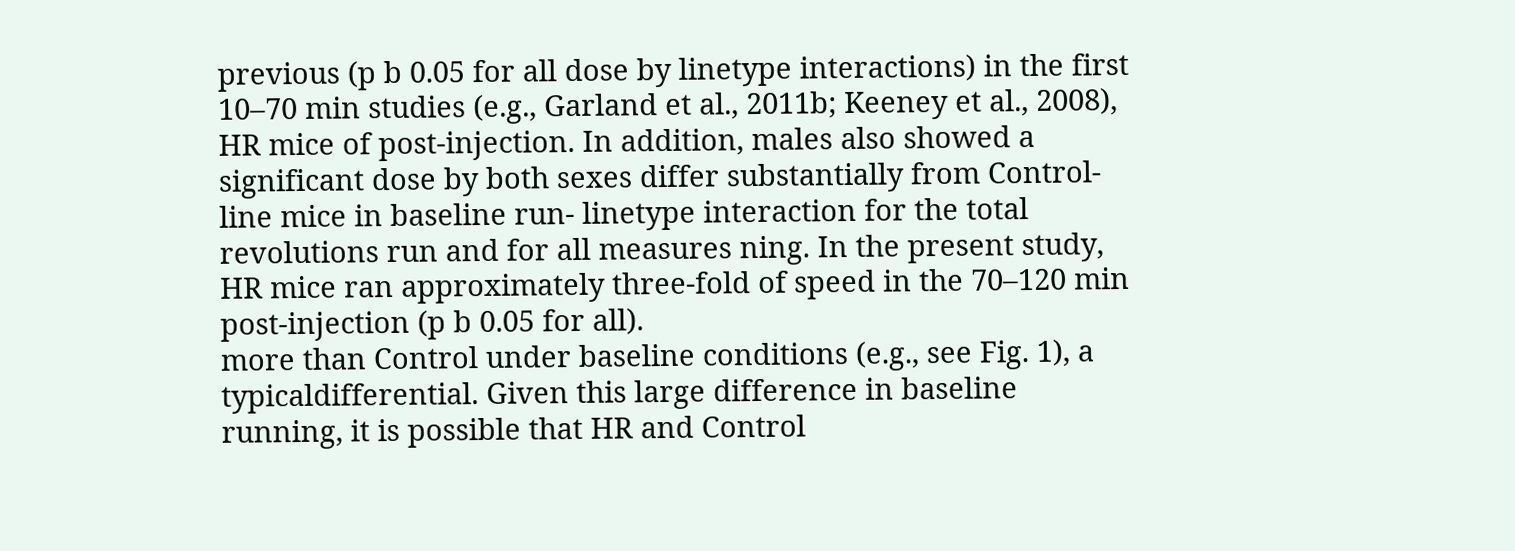previous (p b 0.05 for all dose by linetype interactions) in the first 10–70 min studies (e.g., Garland et al., 2011b; Keeney et al., 2008), HR mice of post-injection. In addition, males also showed a significant dose by both sexes differ substantially from Control-line mice in baseline run- linetype interaction for the total revolutions run and for all measures ning. In the present study, HR mice ran approximately three-fold of speed in the 70–120 min post-injection (p b 0.05 for all).
more than Control under baseline conditions (e.g., see Fig. 1), a typicaldifferential. Given this large difference in baseline running, it is possible that HR and Control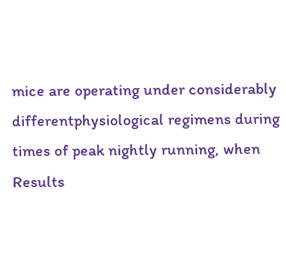mice are operating under considerably differentphysiological regimens during times of peak nightly running, when Results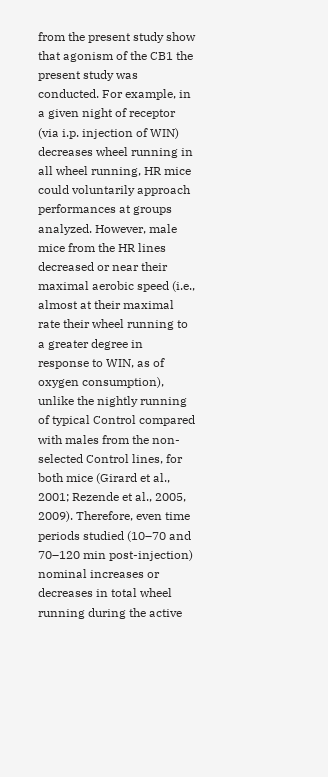from the present study show that agonism of the CB1 the present study was conducted. For example, in a given night of receptor (via i.p. injection of WIN) decreases wheel running in all wheel running, HR mice could voluntarily approach performances at groups analyzed. However, male mice from the HR lines decreased or near their maximal aerobic speed (i.e., almost at their maximal rate their wheel running to a greater degree in response to WIN, as of oxygen consumption), unlike the nightly running of typical Control compared with males from the non-selected Control lines, for both mice (Girard et al., 2001; Rezende et al., 2005, 2009). Therefore, even time periods studied (10–70 and 70–120 min post-injection) nominal increases or decreases in total wheel running during the active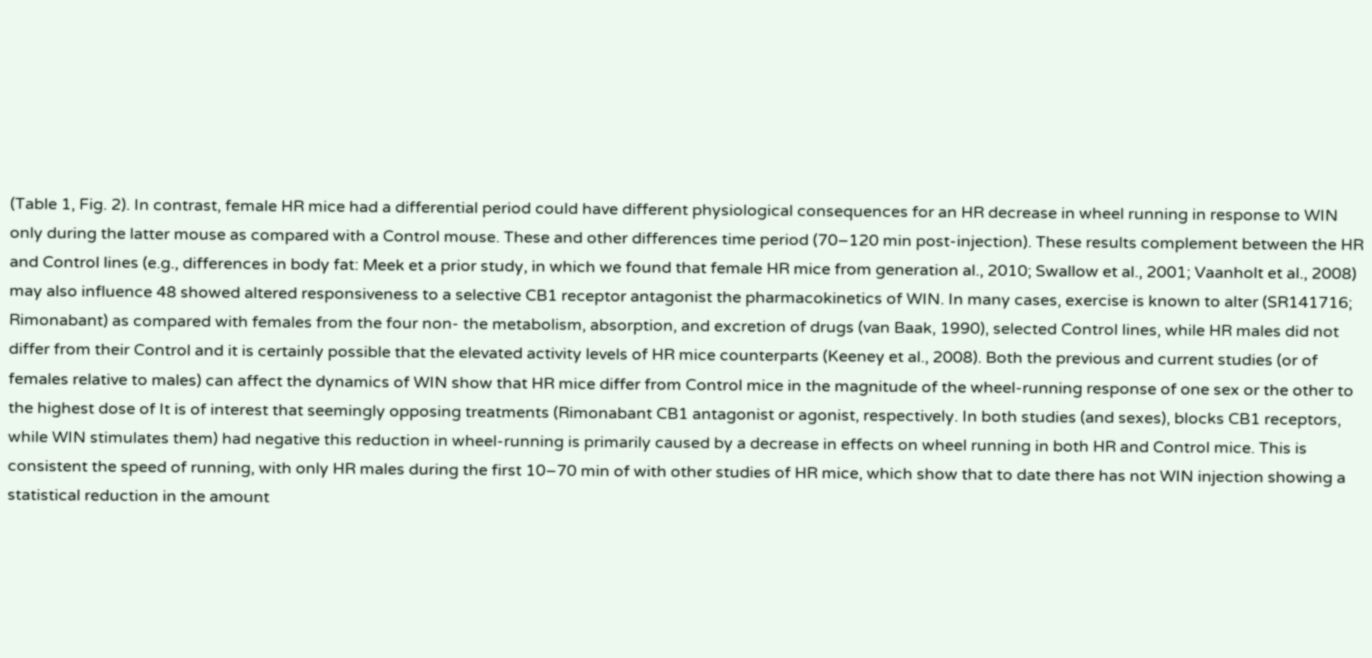(Table 1, Fig. 2). In contrast, female HR mice had a differential period could have different physiological consequences for an HR decrease in wheel running in response to WIN only during the latter mouse as compared with a Control mouse. These and other differences time period (70–120 min post-injection). These results complement between the HR and Control lines (e.g., differences in body fat: Meek et a prior study, in which we found that female HR mice from generation al., 2010; Swallow et al., 2001; Vaanholt et al., 2008) may also influence 48 showed altered responsiveness to a selective CB1 receptor antagonist the pharmacokinetics of WIN. In many cases, exercise is known to alter (SR141716; Rimonabant) as compared with females from the four non- the metabolism, absorption, and excretion of drugs (van Baak, 1990), selected Control lines, while HR males did not differ from their Control and it is certainly possible that the elevated activity levels of HR mice counterparts (Keeney et al., 2008). Both the previous and current studies (or of females relative to males) can affect the dynamics of WIN show that HR mice differ from Control mice in the magnitude of the wheel-running response of one sex or the other to the highest dose of It is of interest that seemingly opposing treatments (Rimonabant CB1 antagonist or agonist, respectively. In both studies (and sexes), blocks CB1 receptors, while WIN stimulates them) had negative this reduction in wheel-running is primarily caused by a decrease in effects on wheel running in both HR and Control mice. This is consistent the speed of running, with only HR males during the first 10–70 min of with other studies of HR mice, which show that to date there has not WIN injection showing a statistical reduction in the amount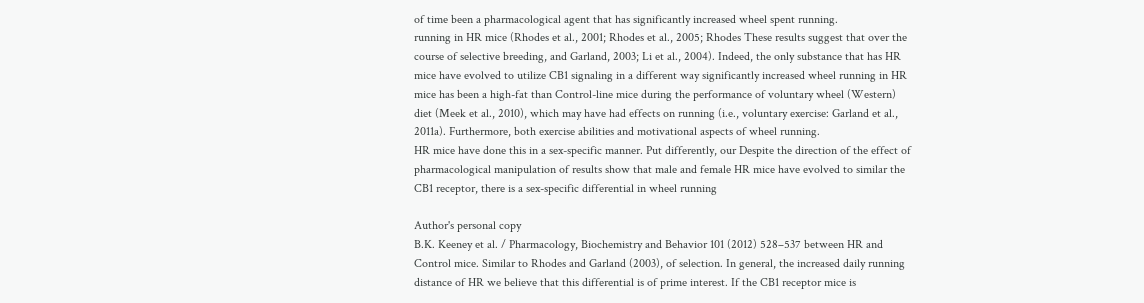of time been a pharmacological agent that has significantly increased wheel spent running.
running in HR mice (Rhodes et al., 2001; Rhodes et al., 2005; Rhodes These results suggest that over the course of selective breeding, and Garland, 2003; Li et al., 2004). Indeed, the only substance that has HR mice have evolved to utilize CB1 signaling in a different way significantly increased wheel running in HR mice has been a high-fat than Control-line mice during the performance of voluntary wheel (Western) diet (Meek et al., 2010), which may have had effects on running (i.e., voluntary exercise: Garland et al., 2011a). Furthermore, both exercise abilities and motivational aspects of wheel running.
HR mice have done this in a sex-specific manner. Put differently, our Despite the direction of the effect of pharmacological manipulation of results show that male and female HR mice have evolved to similar the CB1 receptor, there is a sex-specific differential in wheel running

Author's personal copy
B.K. Keeney et al. / Pharmacology, Biochemistry and Behavior 101 (2012) 528–537 between HR and Control mice. Similar to Rhodes and Garland (2003), of selection. In general, the increased daily running distance of HR we believe that this differential is of prime interest. If the CB1 receptor mice is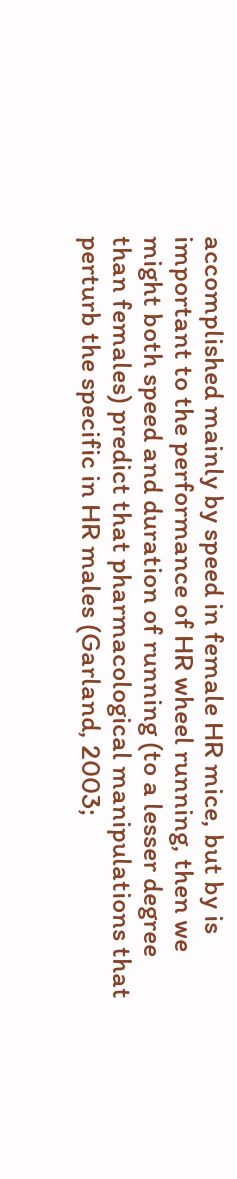accomplished mainly by speed in female HR mice, but by is important to the performance of HR wheel running, then we might both speed and duration of running (to a lesser degree than females) predict that pharmacological manipulations that perturb the specific in HR males (Garland, 2003;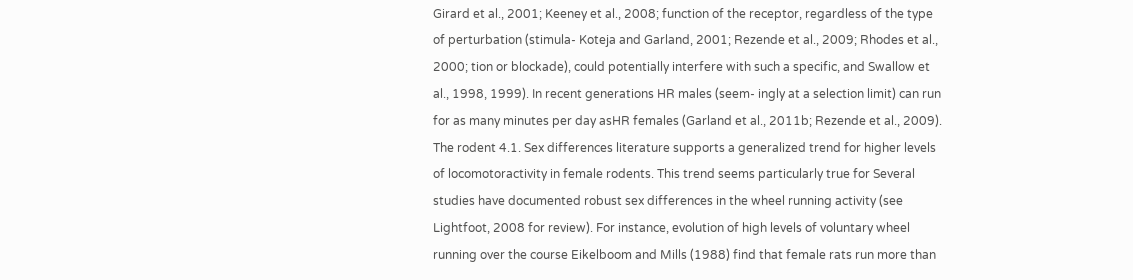Girard et al., 2001; Keeney et al., 2008; function of the receptor, regardless of the type of perturbation (stimula- Koteja and Garland, 2001; Rezende et al., 2009; Rhodes et al., 2000; tion or blockade), could potentially interfere with such a specific, and Swallow et al., 1998, 1999). In recent generations HR males (seem- ingly at a selection limit) can run for as many minutes per day asHR females (Garland et al., 2011b; Rezende et al., 2009). The rodent 4.1. Sex differences literature supports a generalized trend for higher levels of locomotoractivity in female rodents. This trend seems particularly true for Several studies have documented robust sex differences in the wheel running activity (see Lightfoot, 2008 for review). For instance, evolution of high levels of voluntary wheel running over the course Eikelboom and Mills (1988) find that female rats run more than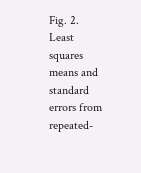Fig. 2. Least squares means and standard errors from repeated-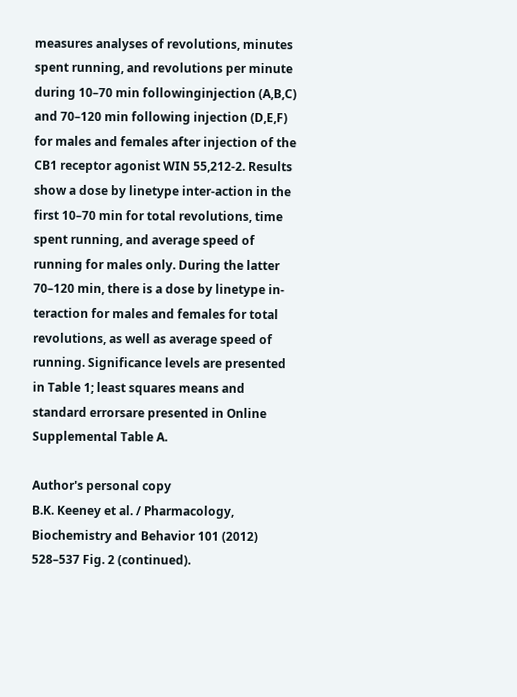measures analyses of revolutions, minutes spent running, and revolutions per minute during 10–70 min followinginjection (A,B,C) and 70–120 min following injection (D,E,F) for males and females after injection of the CB1 receptor agonist WIN 55,212-2. Results show a dose by linetype inter-action in the first 10–70 min for total revolutions, time spent running, and average speed of running for males only. During the latter 70–120 min, there is a dose by linetype in-teraction for males and females for total revolutions, as well as average speed of running. Significance levels are presented in Table 1; least squares means and standard errorsare presented in Online Supplemental Table A.

Author's personal copy
B.K. Keeney et al. / Pharmacology, Biochemistry and Behavior 101 (2012) 528–537 Fig. 2 (continued).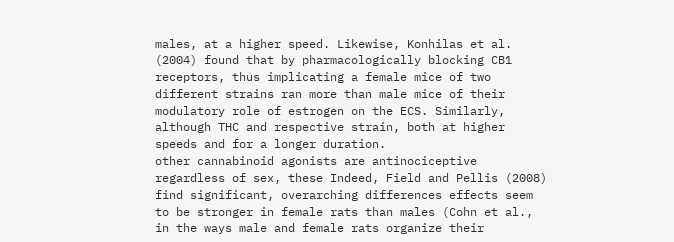males, at a higher speed. Likewise, Konhilas et al. (2004) found that by pharmacologically blocking CB1 receptors, thus implicating a female mice of two different strains ran more than male mice of their modulatory role of estrogen on the ECS. Similarly, although THC and respective strain, both at higher speeds and for a longer duration.
other cannabinoid agonists are antinociceptive regardless of sex, these Indeed, Field and Pellis (2008) find significant, overarching differences effects seem to be stronger in female rats than males (Cohn et al., in the ways male and female rats organize their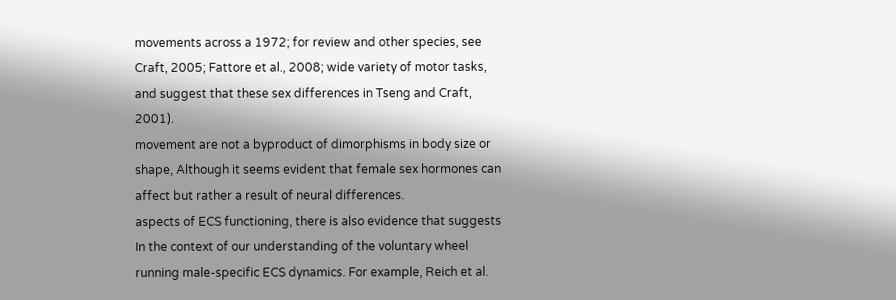movements across a 1972; for review and other species, see Craft, 2005; Fattore et al., 2008; wide variety of motor tasks, and suggest that these sex differences in Tseng and Craft, 2001).
movement are not a byproduct of dimorphisms in body size or shape, Although it seems evident that female sex hormones can affect but rather a result of neural differences.
aspects of ECS functioning, there is also evidence that suggests In the context of our understanding of the voluntary wheel running male-specific ECS dynamics. For example, Reich et al.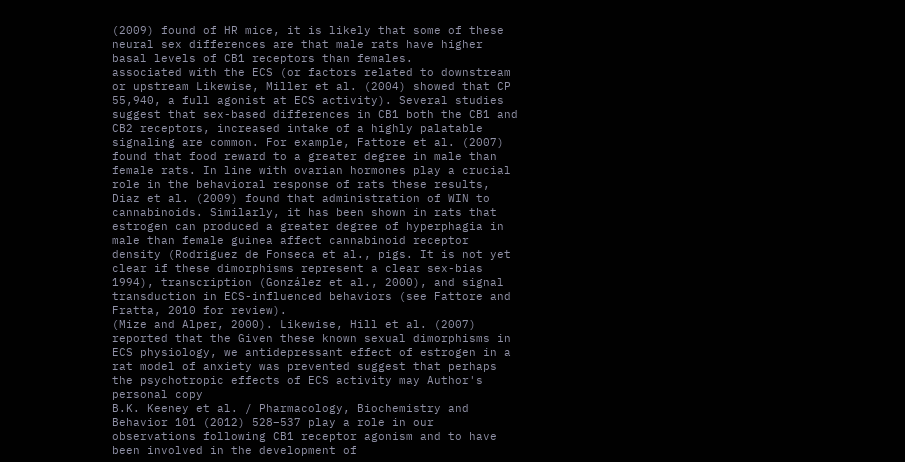(2009) found of HR mice, it is likely that some of these neural sex differences are that male rats have higher basal levels of CB1 receptors than females.
associated with the ECS (or factors related to downstream or upstream Likewise, Miller et al. (2004) showed that CP 55,940, a full agonist at ECS activity). Several studies suggest that sex-based differences in CB1 both the CB1 and CB2 receptors, increased intake of a highly palatable signaling are common. For example, Fattore et al. (2007) found that food reward to a greater degree in male than female rats. In line with ovarian hormones play a crucial role in the behavioral response of rats these results, Diaz et al. (2009) found that administration of WIN to cannabinoids. Similarly, it has been shown in rats that estrogen can produced a greater degree of hyperphagia in male than female guinea affect cannabinoid receptor density (Rodriguez de Fonseca et al., pigs. It is not yet clear if these dimorphisms represent a clear sex-bias 1994), transcription (González et al., 2000), and signal transduction in ECS-influenced behaviors (see Fattore and Fratta, 2010 for review).
(Mize and Alper, 2000). Likewise, Hill et al. (2007) reported that the Given these known sexual dimorphisms in ECS physiology, we antidepressant effect of estrogen in a rat model of anxiety was prevented suggest that perhaps the psychotropic effects of ECS activity may Author's personal copy
B.K. Keeney et al. / Pharmacology, Biochemistry and Behavior 101 (2012) 528–537 play a role in our observations following CB1 receptor agonism and to have been involved in the development of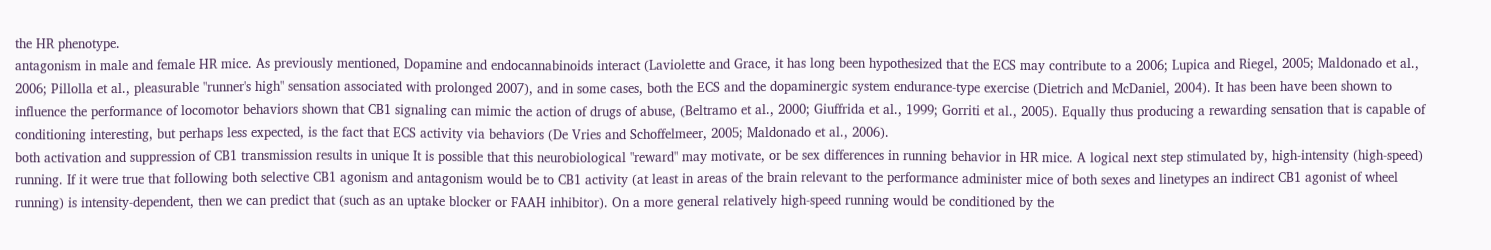the HR phenotype.
antagonism in male and female HR mice. As previously mentioned, Dopamine and endocannabinoids interact (Laviolette and Grace, it has long been hypothesized that the ECS may contribute to a 2006; Lupica and Riegel, 2005; Maldonado et al., 2006; Pillolla et al., pleasurable "runner's high" sensation associated with prolonged 2007), and in some cases, both the ECS and the dopaminergic system endurance-type exercise (Dietrich and McDaniel, 2004). It has been have been shown to influence the performance of locomotor behaviors shown that CB1 signaling can mimic the action of drugs of abuse, (Beltramo et al., 2000; Giuffrida et al., 1999; Gorriti et al., 2005). Equally thus producing a rewarding sensation that is capable of conditioning interesting, but perhaps less expected, is the fact that ECS activity via behaviors (De Vries and Schoffelmeer, 2005; Maldonado et al., 2006).
both activation and suppression of CB1 transmission results in unique It is possible that this neurobiological "reward" may motivate, or be sex differences in running behavior in HR mice. A logical next step stimulated by, high-intensity (high-speed) running. If it were true that following both selective CB1 agonism and antagonism would be to CB1 activity (at least in areas of the brain relevant to the performance administer mice of both sexes and linetypes an indirect CB1 agonist of wheel running) is intensity-dependent, then we can predict that (such as an uptake blocker or FAAH inhibitor). On a more general relatively high-speed running would be conditioned by the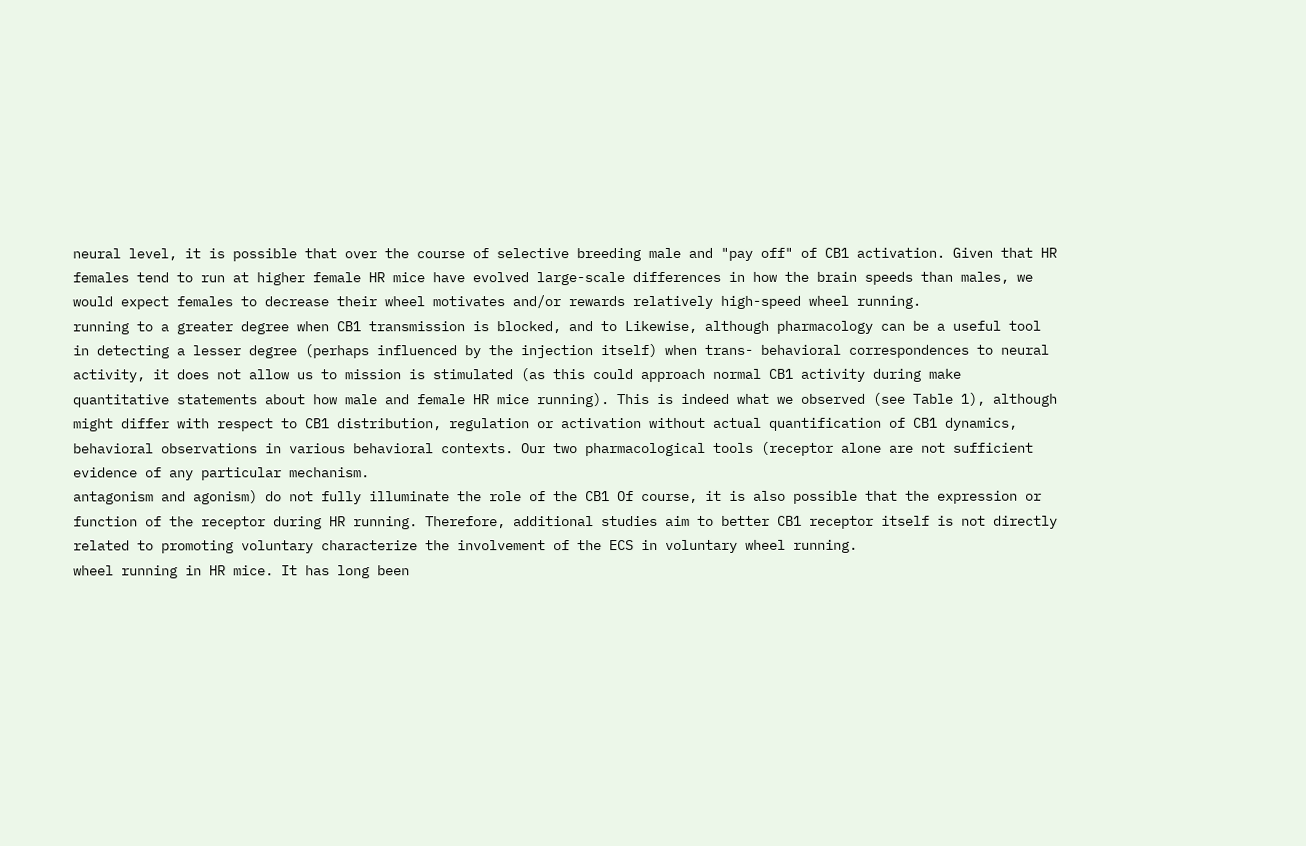neural level, it is possible that over the course of selective breeding male and "pay off" of CB1 activation. Given that HR females tend to run at higher female HR mice have evolved large-scale differences in how the brain speeds than males, we would expect females to decrease their wheel motivates and/or rewards relatively high-speed wheel running.
running to a greater degree when CB1 transmission is blocked, and to Likewise, although pharmacology can be a useful tool in detecting a lesser degree (perhaps influenced by the injection itself) when trans- behavioral correspondences to neural activity, it does not allow us to mission is stimulated (as this could approach normal CB1 activity during make quantitative statements about how male and female HR mice running). This is indeed what we observed (see Table 1), although might differ with respect to CB1 distribution, regulation or activation without actual quantification of CB1 dynamics, behavioral observations in various behavioral contexts. Our two pharmacological tools (receptor alone are not sufficient evidence of any particular mechanism.
antagonism and agonism) do not fully illuminate the role of the CB1 Of course, it is also possible that the expression or function of the receptor during HR running. Therefore, additional studies aim to better CB1 receptor itself is not directly related to promoting voluntary characterize the involvement of the ECS in voluntary wheel running.
wheel running in HR mice. It has long been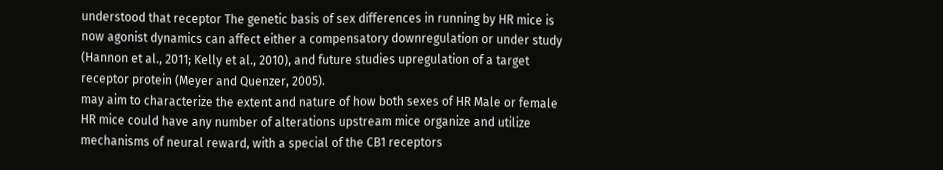understood that receptor The genetic basis of sex differences in running by HR mice is now agonist dynamics can affect either a compensatory downregulation or under study (Hannon et al., 2011; Kelly et al., 2010), and future studies upregulation of a target receptor protein (Meyer and Quenzer, 2005).
may aim to characterize the extent and nature of how both sexes of HR Male or female HR mice could have any number of alterations upstream mice organize and utilize mechanisms of neural reward, with a special of the CB1 receptors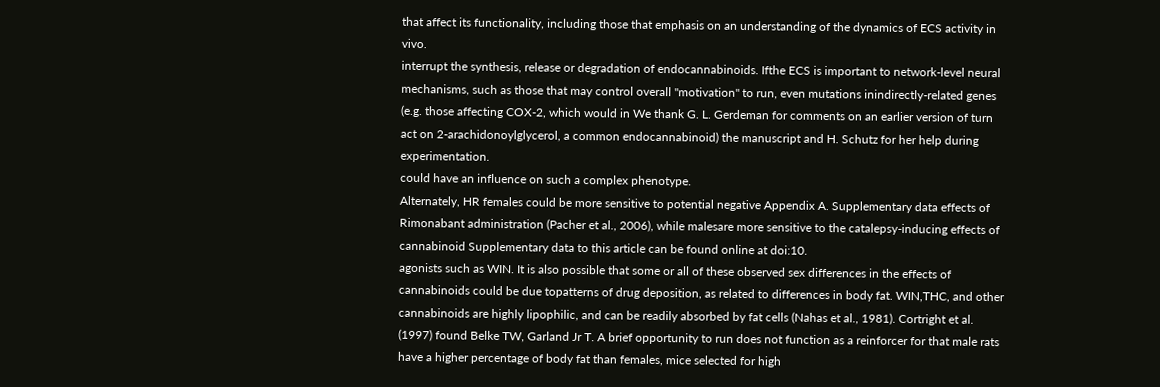that affect its functionality, including those that emphasis on an understanding of the dynamics of ECS activity in vivo.
interrupt the synthesis, release or degradation of endocannabinoids. Ifthe ECS is important to network-level neural mechanisms, such as those that may control overall "motivation" to run, even mutations inindirectly-related genes (e.g. those affecting COX-2, which would in We thank G. L. Gerdeman for comments on an earlier version of turn act on 2-arachidonoylglycerol, a common endocannabinoid) the manuscript and H. Schutz for her help during experimentation.
could have an influence on such a complex phenotype.
Alternately, HR females could be more sensitive to potential negative Appendix A. Supplementary data effects of Rimonabant administration (Pacher et al., 2006), while malesare more sensitive to the catalepsy-inducing effects of cannabinoid Supplementary data to this article can be found online at doi:10.
agonists such as WIN. It is also possible that some or all of these observed sex differences in the effects of cannabinoids could be due topatterns of drug deposition, as related to differences in body fat. WIN,THC, and other cannabinoids are highly lipophilic, and can be readily absorbed by fat cells (Nahas et al., 1981). Cortright et al. (1997) found Belke TW, Garland Jr T. A brief opportunity to run does not function as a reinforcer for that male rats have a higher percentage of body fat than females, mice selected for high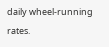daily wheel-running rates.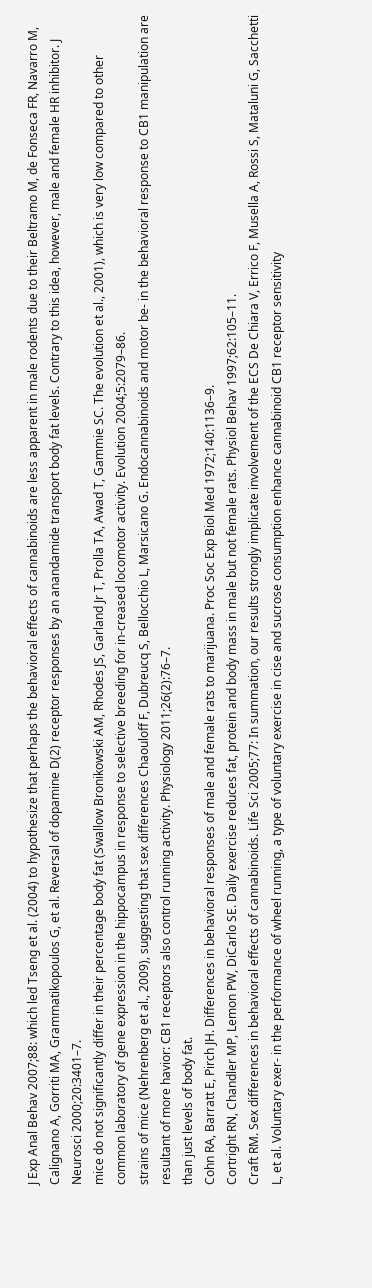J Exp Anal Behav 2007;88: which led Tseng et al. (2004) to hypothesize that perhaps the behavioral effects of cannabinoids are less apparent in male rodents due to their Beltramo M, de Fonseca FR, Navarro M, Calignano A, Gorriti MA, Grammatikopoulos G, et al. Reversal of dopamine D(2) receptor responses by an anandamide transport body fat levels. Contrary to this idea, however, male and female HR inhibitor. J Neurosci 2000;20:3401–7.
mice do not significantly differ in their percentage body fat (Swallow Bronikowski AM, Rhodes JS, Garland Jr T, Prolla TA, Awad T, Gammie SC. The evolution et al., 2001), which is very low compared to other common laboratory of gene expression in the hippocampus in response to selective breeding for in-creased locomotor activity. Evolution 2004;5:2079–86.
strains of mice (Nehrenberg et al., 2009), suggesting that sex differences Chaouloff F, Dubreucq S, Bellocchio L, Marsicano G. Endocannabinoids and motor be- in the behavioral response to CB1 manipulation are resultant of more havior: CB1 receptors also control running activity. Physiology 2011;26(2):76–7.
than just levels of body fat.
Cohn RA, Barratt E, Pirch JH. Differences in behavioral responses of male and female rats to marijuana. Proc Soc Exp Biol Med 1972;140:1136–9.
Cortright RN, Chandler MP, Lemon PW, DiCarlo SE. Daily exercise reduces fat, protein and body mass in male but not female rats. Physiol Behav 1997;62:105–11.
Craft RM. Sex differences in behavioral effects of cannabinoids. Life Sci 2005;77: In summation, our results strongly implicate involvement of the ECS De Chiara V, Errico F, Musella A, Rossi S, Mataluni G, Sacchetti L, et al. Voluntary exer- in the performance of wheel running, a type of voluntary exercise in cise and sucrose consumption enhance cannabinoid CB1 receptor sensitivity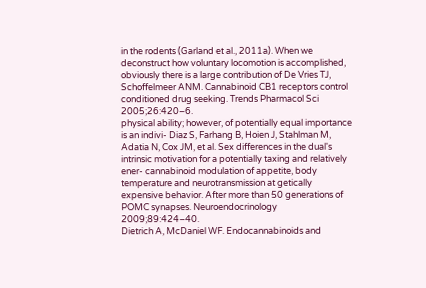in the rodents (Garland et al., 2011a). When we deconstruct how voluntary locomotion is accomplished, obviously there is a large contribution of De Vries TJ, Schoffelmeer ANM. Cannabinoid CB1 receptors control conditioned drug seeking. Trends Pharmacol Sci 2005;26:420–6.
physical ability; however, of potentially equal importance is an indivi- Diaz S, Farhang B, Hoien J, Stahlman M, Adatia N, Cox JM, et al. Sex differences in the dual's intrinsic motivation for a potentially taxing and relatively ener- cannabinoid modulation of appetite, body temperature and neurotransmission at getically expensive behavior. After more than 50 generations of POMC synapses. Neuroendocrinology 2009;89:424–40.
Dietrich A, McDaniel WF. Endocannabinoids and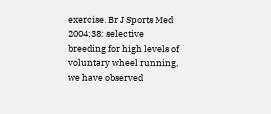exercise. Br J Sports Med 2004;38: selective breeding for high levels of voluntary wheel running, we have observed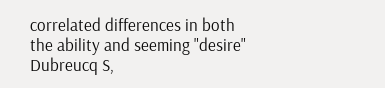correlated differences in both the ability and seeming "desire" Dubreucq S,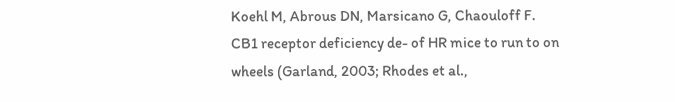Koehl M, Abrous DN, Marsicano G, Chaouloff F. CB1 receptor deficiency de- of HR mice to run to on wheels (Garland, 2003; Rhodes et al.,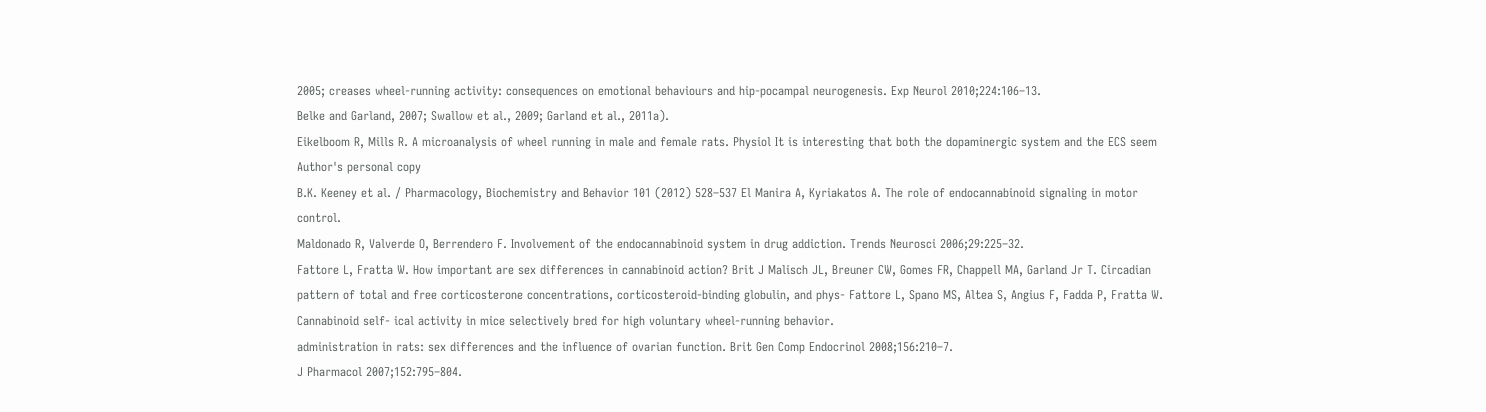2005; creases wheel-running activity: consequences on emotional behaviours and hip-pocampal neurogenesis. Exp Neurol 2010;224:106–13.
Belke and Garland, 2007; Swallow et al., 2009; Garland et al., 2011a).
Eikelboom R, Mills R. A microanalysis of wheel running in male and female rats. Physiol It is interesting that both the dopaminergic system and the ECS seem Author's personal copy
B.K. Keeney et al. / Pharmacology, Biochemistry and Behavior 101 (2012) 528–537 El Manira A, Kyriakatos A. The role of endocannabinoid signaling in motor control.
Maldonado R, Valverde O, Berrendero F. Involvement of the endocannabinoid system in drug addiction. Trends Neurosci 2006;29:225–32.
Fattore L, Fratta W. How important are sex differences in cannabinoid action? Brit J Malisch JL, Breuner CW, Gomes FR, Chappell MA, Garland Jr T. Circadian pattern of total and free corticosterone concentrations, corticosteroid-binding globulin, and phys- Fattore L, Spano MS, Altea S, Angius F, Fadda P, Fratta W. Cannabinoid self- ical activity in mice selectively bred for high voluntary wheel-running behavior.
administration in rats: sex differences and the influence of ovarian function. Brit Gen Comp Endocrinol 2008;156:210–7.
J Pharmacol 2007;152:795–804.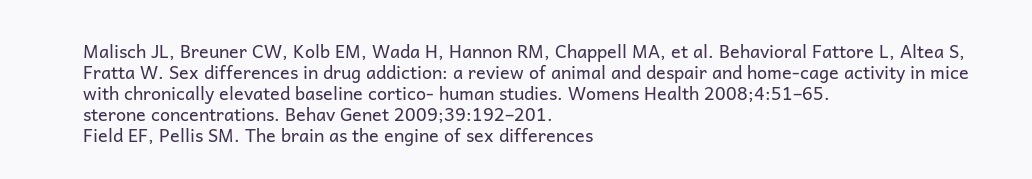Malisch JL, Breuner CW, Kolb EM, Wada H, Hannon RM, Chappell MA, et al. Behavioral Fattore L, Altea S, Fratta W. Sex differences in drug addiction: a review of animal and despair and home-cage activity in mice with chronically elevated baseline cortico- human studies. Womens Health 2008;4:51–65.
sterone concentrations. Behav Genet 2009;39:192–201.
Field EF, Pellis SM. The brain as the engine of sex differences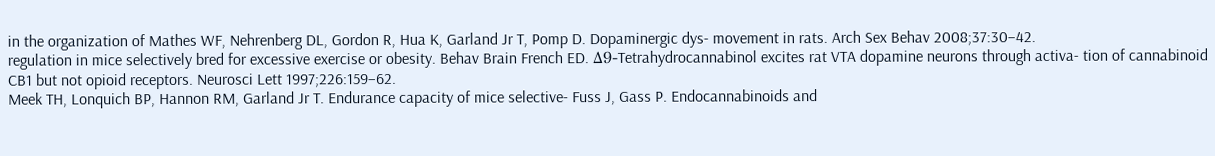in the organization of Mathes WF, Nehrenberg DL, Gordon R, Hua K, Garland Jr T, Pomp D. Dopaminergic dys- movement in rats. Arch Sex Behav 2008;37:30–42.
regulation in mice selectively bred for excessive exercise or obesity. Behav Brain French ED. Δ9-Tetrahydrocannabinol excites rat VTA dopamine neurons through activa- tion of cannabinoid CB1 but not opioid receptors. Neurosci Lett 1997;226:159–62.
Meek TH, Lonquich BP, Hannon RM, Garland Jr T. Endurance capacity of mice selective- Fuss J, Gass P. Endocannabinoids and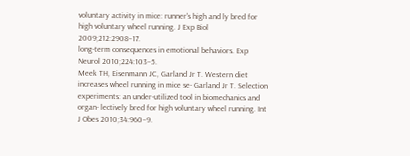voluntary activity in mice: runner's high and ly bred for high voluntary wheel running. J Exp Biol 2009;212:2908–17.
long-term consequences in emotional behaviors. Exp Neurol 2010;224:103–5.
Meek TH, Eisenmann JC, Garland Jr T. Western diet increases wheel running in mice se- Garland Jr T. Selection experiments: an under-utilized tool in biomechanics and organ- lectively bred for high voluntary wheel running. Int J Obes 2010;34:960–9.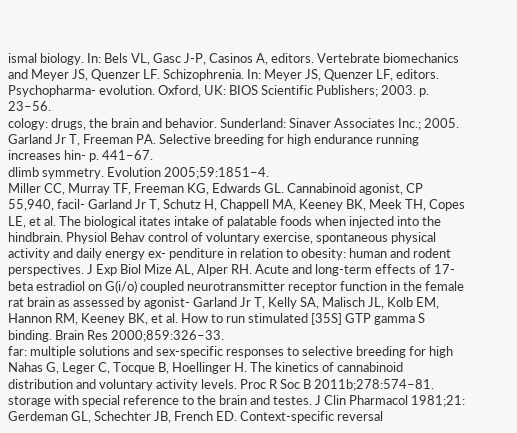ismal biology. In: Bels VL, Gasc J-P, Casinos A, editors. Vertebrate biomechanics and Meyer JS, Quenzer LF. Schizophrenia. In: Meyer JS, Quenzer LF, editors. Psychopharma- evolution. Oxford, UK: BIOS Scientific Publishers; 2003. p. 23–56.
cology: drugs, the brain and behavior. Sunderland: Sinaver Associates Inc.; 2005.
Garland Jr T, Freeman PA. Selective breeding for high endurance running increases hin- p. 441–67.
dlimb symmetry. Evolution 2005;59:1851–4.
Miller CC, Murray TF, Freeman KG, Edwards GL. Cannabinoid agonist, CP 55,940, facil- Garland Jr T, Schutz H, Chappell MA, Keeney BK, Meek TH, Copes LE, et al. The biological itates intake of palatable foods when injected into the hindbrain. Physiol Behav control of voluntary exercise, spontaneous physical activity and daily energy ex- penditure in relation to obesity: human and rodent perspectives. J Exp Biol Mize AL, Alper RH. Acute and long-term effects of 17-beta estradiol on G(i/o) coupled neurotransmitter receptor function in the female rat brain as assessed by agonist- Garland Jr T, Kelly SA, Malisch JL, Kolb EM, Hannon RM, Keeney BK, et al. How to run stimulated [35S] GTP gamma S binding. Brain Res 2000;859:326–33.
far: multiple solutions and sex-specific responses to selective breeding for high Nahas G, Leger C, Tocque B, Hoellinger H. The kinetics of cannabinoid distribution and voluntary activity levels. Proc R Soc B 2011b;278:574–81.
storage with special reference to the brain and testes. J Clin Pharmacol 1981;21: Gerdeman GL, Schechter JB, French ED. Context-specific reversal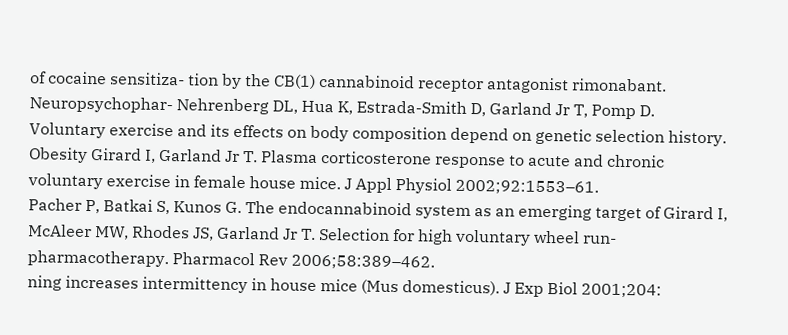of cocaine sensitiza- tion by the CB(1) cannabinoid receptor antagonist rimonabant. Neuropsychophar- Nehrenberg DL, Hua K, Estrada-Smith D, Garland Jr T, Pomp D. Voluntary exercise and its effects on body composition depend on genetic selection history. Obesity Girard I, Garland Jr T. Plasma corticosterone response to acute and chronic voluntary exercise in female house mice. J Appl Physiol 2002;92:1553–61.
Pacher P, Batkai S, Kunos G. The endocannabinoid system as an emerging target of Girard I, McAleer MW, Rhodes JS, Garland Jr T. Selection for high voluntary wheel run- pharmacotherapy. Pharmacol Rev 2006;58:389–462.
ning increases intermittency in house mice (Mus domesticus). J Exp Biol 2001;204: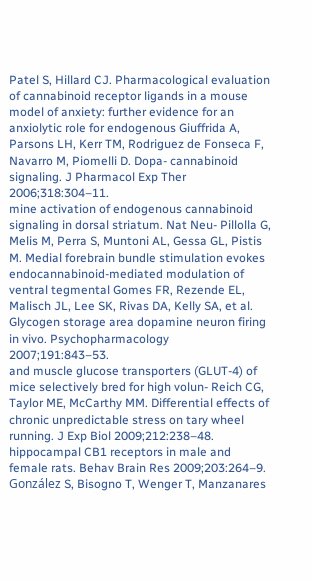Patel S, Hillard CJ. Pharmacological evaluation of cannabinoid receptor ligands in a mouse model of anxiety: further evidence for an anxiolytic role for endogenous Giuffrida A, Parsons LH, Kerr TM, Rodriguez de Fonseca F, Navarro M, Piomelli D. Dopa- cannabinoid signaling. J Pharmacol Exp Ther 2006;318:304–11.
mine activation of endogenous cannabinoid signaling in dorsal striatum. Nat Neu- Pillolla G, Melis M, Perra S, Muntoni AL, Gessa GL, Pistis M. Medial forebrain bundle stimulation evokes endocannabinoid-mediated modulation of ventral tegmental Gomes FR, Rezende EL, Malisch JL, Lee SK, Rivas DA, Kelly SA, et al. Glycogen storage area dopamine neuron firing in vivo. Psychopharmacology 2007;191:843–53.
and muscle glucose transporters (GLUT-4) of mice selectively bred for high volun- Reich CG, Taylor ME, McCarthy MM. Differential effects of chronic unpredictable stress on tary wheel running. J Exp Biol 2009;212:238–48.
hippocampal CB1 receptors in male and female rats. Behav Brain Res 2009;203:264–9.
González S, Bisogno T, Wenger T, Manzanares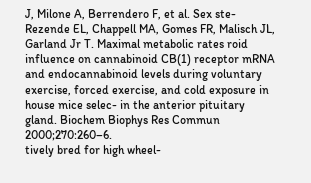J, Milone A, Berrendero F, et al. Sex ste- Rezende EL, Chappell MA, Gomes FR, Malisch JL, Garland Jr T. Maximal metabolic rates roid influence on cannabinoid CB(1) receptor mRNA and endocannabinoid levels during voluntary exercise, forced exercise, and cold exposure in house mice selec- in the anterior pituitary gland. Biochem Biophys Res Commun 2000;270:260–6.
tively bred for high wheel-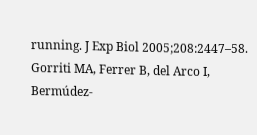running. J Exp Biol 2005;208:2447–58.
Gorriti MA, Ferrer B, del Arco I, Bermúdez-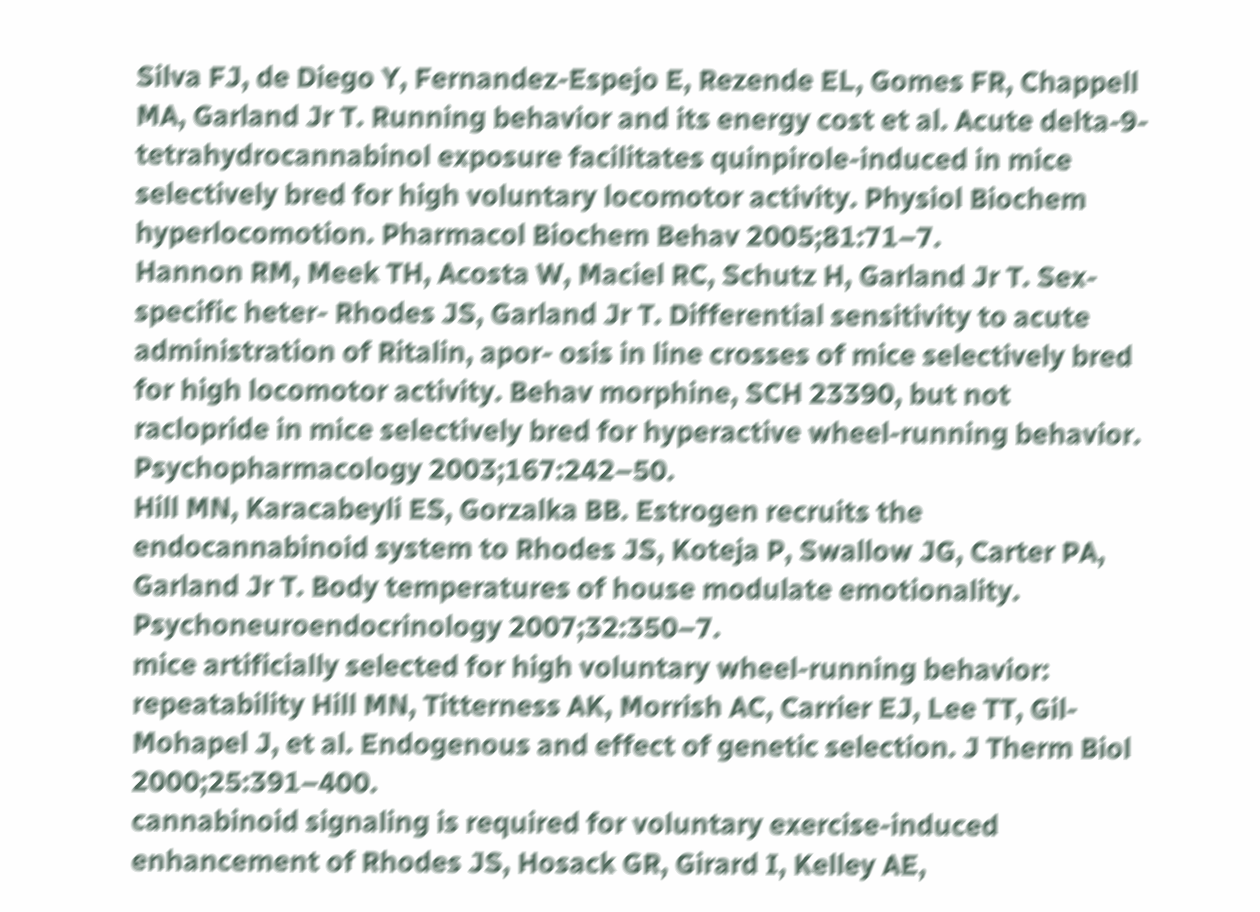Silva FJ, de Diego Y, Fernandez-Espejo E, Rezende EL, Gomes FR, Chappell MA, Garland Jr T. Running behavior and its energy cost et al. Acute delta-9-tetrahydrocannabinol exposure facilitates quinpirole-induced in mice selectively bred for high voluntary locomotor activity. Physiol Biochem hyperlocomotion. Pharmacol Biochem Behav 2005;81:71–7.
Hannon RM, Meek TH, Acosta W, Maciel RC, Schutz H, Garland Jr T. Sex-specific heter- Rhodes JS, Garland Jr T. Differential sensitivity to acute administration of Ritalin, apor- osis in line crosses of mice selectively bred for high locomotor activity. Behav morphine, SCH 23390, but not raclopride in mice selectively bred for hyperactive wheel-running behavior. Psychopharmacology 2003;167:242–50.
Hill MN, Karacabeyli ES, Gorzalka BB. Estrogen recruits the endocannabinoid system to Rhodes JS, Koteja P, Swallow JG, Carter PA, Garland Jr T. Body temperatures of house modulate emotionality. Psychoneuroendocrinology 2007;32:350–7.
mice artificially selected for high voluntary wheel-running behavior: repeatability Hill MN, Titterness AK, Morrish AC, Carrier EJ, Lee TT, Gil-Mohapel J, et al. Endogenous and effect of genetic selection. J Therm Biol 2000;25:391–400.
cannabinoid signaling is required for voluntary exercise-induced enhancement of Rhodes JS, Hosack GR, Girard I, Kelley AE,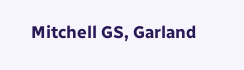Mitchell GS, Garland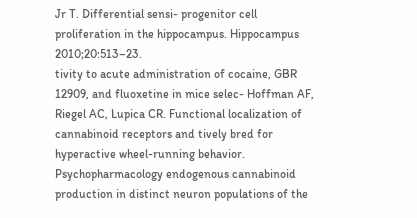Jr T. Differential sensi- progenitor cell proliferation in the hippocampus. Hippocampus 2010;20:513–23.
tivity to acute administration of cocaine, GBR 12909, and fluoxetine in mice selec- Hoffman AF, Riegel AC, Lupica CR. Functional localization of cannabinoid receptors and tively bred for hyperactive wheel-running behavior. Psychopharmacology endogenous cannabinoid production in distinct neuron populations of the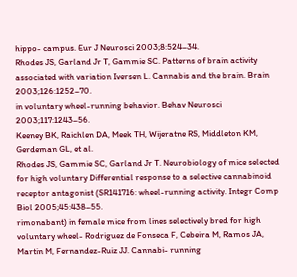hippo- campus. Eur J Neurosci 2003;8:524–34.
Rhodes JS, Garland Jr T, Gammie SC. Patterns of brain activity associated with variation Iversen L. Cannabis and the brain. Brain 2003;126:1252–70.
in voluntary wheel-running behavior. Behav Neurosci 2003;117:1243–56.
Keeney BK, Raichlen DA, Meek TH, Wijeratne RS, Middleton KM, Gerdeman GL, et al.
Rhodes JS, Gammie SC, Garland Jr T. Neurobiology of mice selected for high voluntary Differential response to a selective cannabinoid receptor antagonist (SR141716: wheel-running activity. Integr Comp Biol 2005;45:438–55.
rimonabant) in female mice from lines selectively bred for high voluntary wheel- Rodriguez de Fonseca F, Cebeira M, Ramos JA, Martin M, Fernandez-Ruiz JJ. Cannabi- running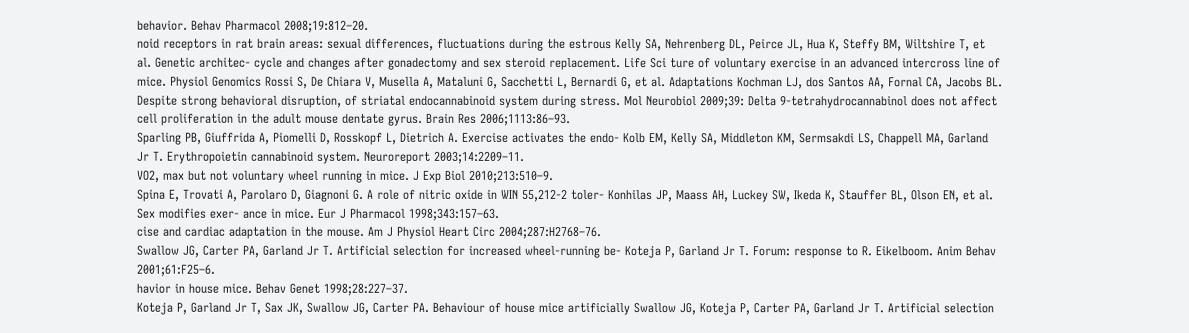behavior. Behav Pharmacol 2008;19:812–20.
noid receptors in rat brain areas: sexual differences, fluctuations during the estrous Kelly SA, Nehrenberg DL, Peirce JL, Hua K, Steffy BM, Wiltshire T, et al. Genetic architec- cycle and changes after gonadectomy and sex steroid replacement. Life Sci ture of voluntary exercise in an advanced intercross line of mice. Physiol Genomics Rossi S, De Chiara V, Musella A, Mataluni G, Sacchetti L, Bernardi G, et al. Adaptations Kochman LJ, dos Santos AA, Fornal CA, Jacobs BL. Despite strong behavioral disruption, of striatal endocannabinoid system during stress. Mol Neurobiol 2009;39: Delta 9-tetrahydrocannabinol does not affect cell proliferation in the adult mouse dentate gyrus. Brain Res 2006;1113:86–93.
Sparling PB, Giuffrida A, Piomelli D, Rosskopf L, Dietrich A. Exercise activates the endo- Kolb EM, Kelly SA, Middleton KM, Sermsakdi LS, Chappell MA, Garland Jr T. Erythropoietin cannabinoid system. Neuroreport 2003;14:2209–11.
VO2, max but not voluntary wheel running in mice. J Exp Biol 2010;213:510–9.
Spina E, Trovati A, Parolaro D, Giagnoni G. A role of nitric oxide in WIN 55,212-2 toler- Konhilas JP, Maass AH, Luckey SW, Ikeda K, Stauffer BL, Olson EN, et al. Sex modifies exer- ance in mice. Eur J Pharmacol 1998;343:157–63.
cise and cardiac adaptation in the mouse. Am J Physiol Heart Circ 2004;287:H2768–76.
Swallow JG, Carter PA, Garland Jr T. Artificial selection for increased wheel-running be- Koteja P, Garland Jr T. Forum: response to R. Eikelboom. Anim Behav 2001;61:F25–6.
havior in house mice. Behav Genet 1998;28:227–37.
Koteja P, Garland Jr T, Sax JK, Swallow JG, Carter PA. Behaviour of house mice artificially Swallow JG, Koteja P, Carter PA, Garland Jr T. Artificial selection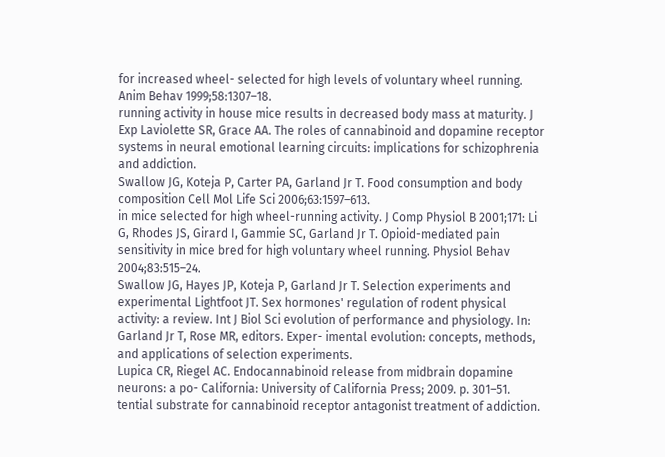for increased wheel- selected for high levels of voluntary wheel running. Anim Behav 1999;58:1307–18.
running activity in house mice results in decreased body mass at maturity. J Exp Laviolette SR, Grace AA. The roles of cannabinoid and dopamine receptor systems in neural emotional learning circuits: implications for schizophrenia and addiction.
Swallow JG, Koteja P, Carter PA, Garland Jr T. Food consumption and body composition Cell Mol Life Sci 2006;63:1597–613.
in mice selected for high wheel-running activity. J Comp Physiol B 2001;171: Li G, Rhodes JS, Girard I, Gammie SC, Garland Jr T. Opioid-mediated pain sensitivity in mice bred for high voluntary wheel running. Physiol Behav 2004;83:515–24.
Swallow JG, Hayes JP, Koteja P, Garland Jr T. Selection experiments and experimental Lightfoot JT. Sex hormones' regulation of rodent physical activity: a review. Int J Biol Sci evolution of performance and physiology. In: Garland Jr T, Rose MR, editors. Exper- imental evolution: concepts, methods, and applications of selection experiments.
Lupica CR, Riegel AC. Endocannabinoid release from midbrain dopamine neurons: a po- California: University of California Press; 2009. p. 301–51.
tential substrate for cannabinoid receptor antagonist treatment of addiction.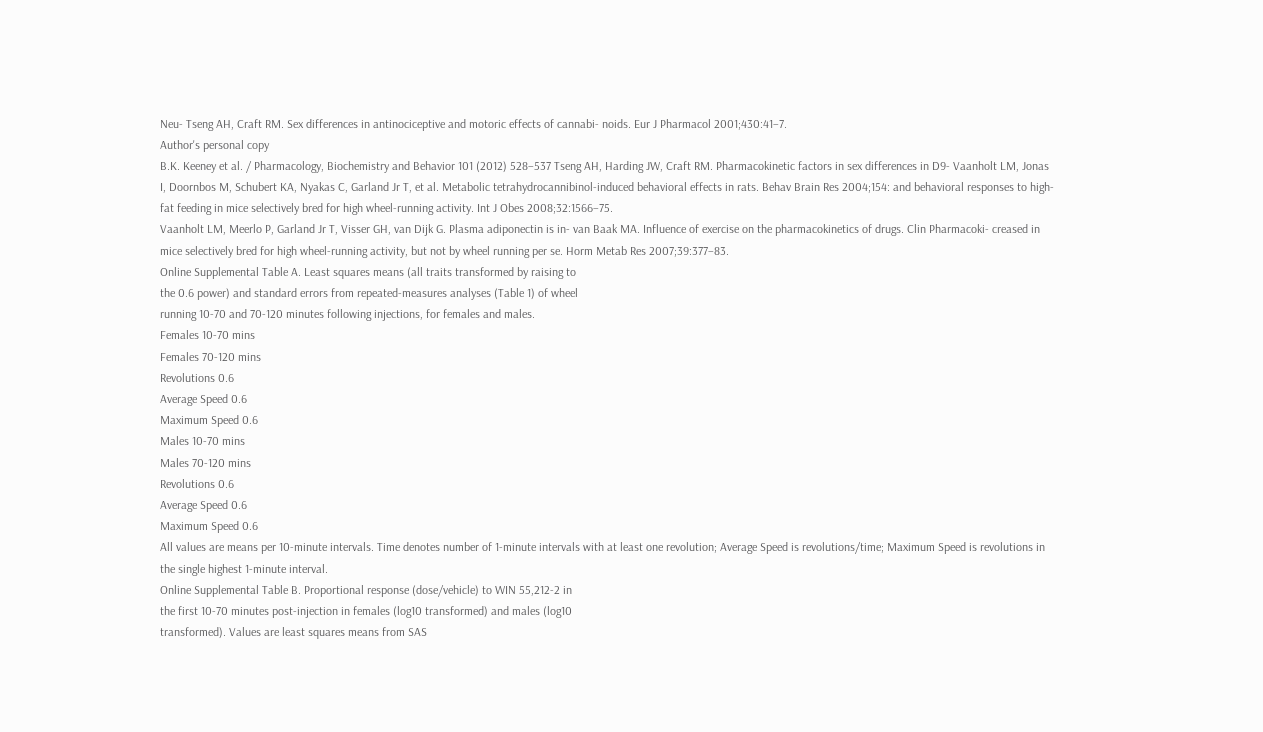Neu- Tseng AH, Craft RM. Sex differences in antinociceptive and motoric effects of cannabi- noids. Eur J Pharmacol 2001;430:41–7.
Author's personal copy
B.K. Keeney et al. / Pharmacology, Biochemistry and Behavior 101 (2012) 528–537 Tseng AH, Harding JW, Craft RM. Pharmacokinetic factors in sex differences in D9- Vaanholt LM, Jonas I, Doornbos M, Schubert KA, Nyakas C, Garland Jr T, et al. Metabolic tetrahydrocannibinol-induced behavioral effects in rats. Behav Brain Res 2004;154: and behavioral responses to high-fat feeding in mice selectively bred for high wheel-running activity. Int J Obes 2008;32:1566–75.
Vaanholt LM, Meerlo P, Garland Jr T, Visser GH, van Dijk G. Plasma adiponectin is in- van Baak MA. Influence of exercise on the pharmacokinetics of drugs. Clin Pharmacoki- creased in mice selectively bred for high wheel-running activity, but not by wheel running per se. Horm Metab Res 2007;39:377–83.
Online Supplemental Table A. Least squares means (all traits transformed by raising to
the 0.6 power) and standard errors from repeated-measures analyses (Table 1) of wheel
running 10-70 and 70-120 minutes following injections, for females and males.
Females 10-70 mins
Females 70-120 mins
Revolutions 0.6
Average Speed 0.6
Maximum Speed 0.6
Males 10-70 mins
Males 70-120 mins
Revolutions 0.6
Average Speed 0.6
Maximum Speed 0.6
All values are means per 10-minute intervals. Time denotes number of 1-minute intervals with at least one revolution; Average Speed is revolutions/time; Maximum Speed is revolutions in the single highest 1-minute interval.
Online Supplemental Table B. Proportional response (dose/vehicle) to WIN 55,212-2 in
the first 10-70 minutes post-injection in females (log10 transformed) and males (log10
transformed). Values are least squares means from SAS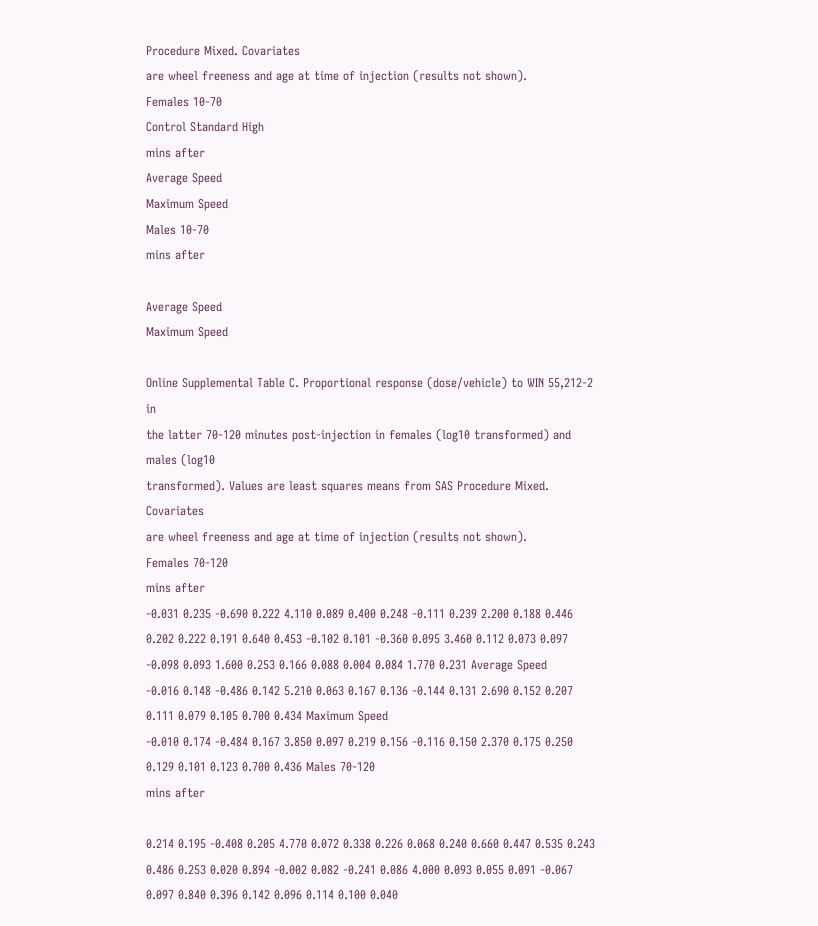Procedure Mixed. Covariates
are wheel freeness and age at time of injection (results not shown).
Females 10-70
Control Standard High
mins after
Average Speed
Maximum Speed
Males 10-70
mins after

Average Speed
Maximum Speed

Online Supplemental Table C. Proportional response (dose/vehicle) to WIN 55,212-2 in
the latter 70-120 minutes post-injection in females (log10 transformed) and males (log10
transformed). Values are least squares means from SAS Procedure Mixed. Covariates
are wheel freeness and age at time of injection (results not shown).
Females 70-120
mins after
-0.031 0.235 -0.690 0.222 4.110 0.089 0.400 0.248 -0.111 0.239 2.200 0.188 0.446 0.202 0.222 0.191 0.640 0.453 -0.102 0.101 -0.360 0.095 3.460 0.112 0.073 0.097 -0.098 0.093 1.600 0.253 0.166 0.088 0.004 0.084 1.770 0.231 Average Speed
-0.016 0.148 -0.486 0.142 5.210 0.063 0.167 0.136 -0.144 0.131 2.690 0.152 0.207 0.111 0.079 0.105 0.700 0.434 Maximum Speed
-0.010 0.174 -0.484 0.167 3.850 0.097 0.219 0.156 -0.116 0.150 2.370 0.175 0.250 0.129 0.101 0.123 0.700 0.436 Males 70-120
mins after

0.214 0.195 -0.408 0.205 4.770 0.072 0.338 0.226 0.068 0.240 0.660 0.447 0.535 0.243 0.486 0.253 0.020 0.894 -0.002 0.082 -0.241 0.086 4.000 0.093 0.055 0.091 -0.067 0.097 0.840 0.396 0.142 0.096 0.114 0.100 0.040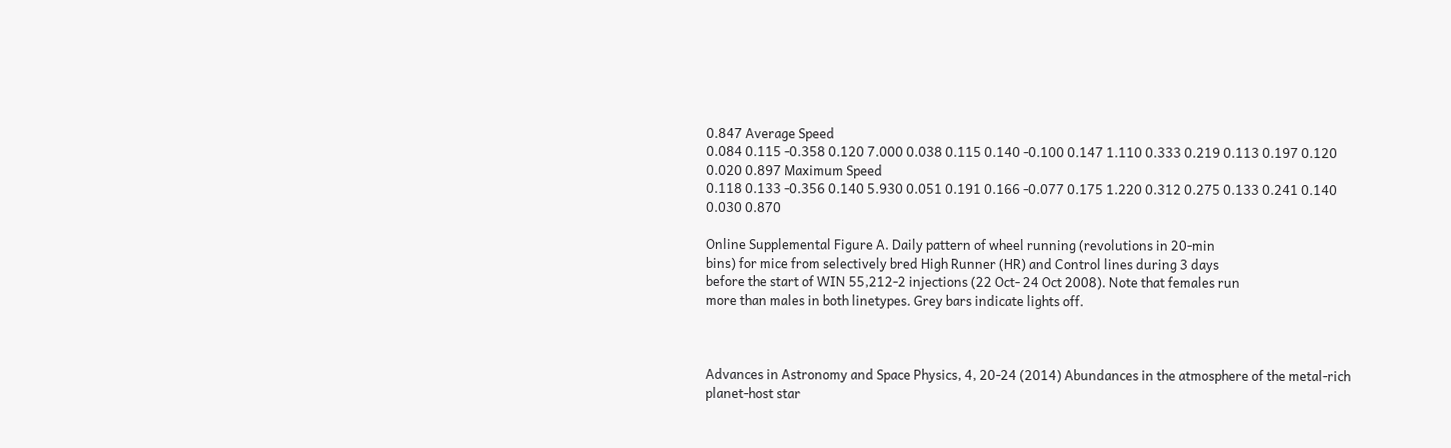0.847 Average Speed
0.084 0.115 -0.358 0.120 7.000 0.038 0.115 0.140 -0.100 0.147 1.110 0.333 0.219 0.113 0.197 0.120 0.020 0.897 Maximum Speed
0.118 0.133 -0.356 0.140 5.930 0.051 0.191 0.166 -0.077 0.175 1.220 0.312 0.275 0.133 0.241 0.140 0.030 0.870

Online Supplemental Figure A. Daily pattern of wheel running (revolutions in 20-min
bins) for mice from selectively bred High Runner (HR) and Control lines during 3 days
before the start of WIN 55,212-2 injections (22 Oct- 24 Oct 2008). Note that females run
more than males in both linetypes. Grey bars indicate lights off.



Advances in Astronomy and Space Physics, 4, 20-24 (2014) Abundances in the atmosphere of the metal-rich planet-host star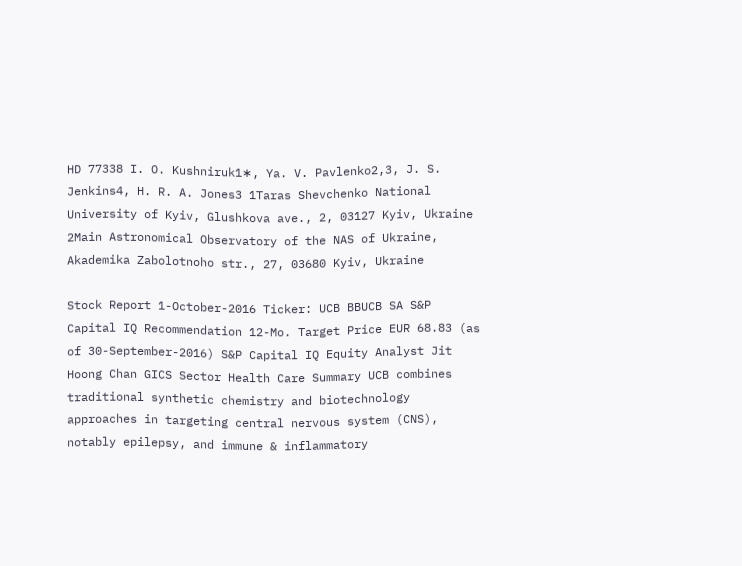HD 77338 I. O. Kushniruk1∗, Ya. V. Pavlenko2,3, J. S. Jenkins4, H. R. A. Jones3 1Taras Shevchenko National University of Kyiv, Glushkova ave., 2, 03127 Kyiv, Ukraine 2Main Astronomical Observatory of the NAS of Ukraine, Akademika Zabolotnoho str., 27, 03680 Kyiv, Ukraine

Stock Report 1-October-2016 Ticker: UCB BBUCB SA S&P Capital IQ Recommendation 12-Mo. Target Price EUR 68.83 (as of 30-September-2016) S&P Capital IQ Equity Analyst Jit Hoong Chan GICS Sector Health Care Summary UCB combines traditional synthetic chemistry and biotechnology approaches in targeting central nervous system (CNS), notably epilepsy, and immune & inflammatory